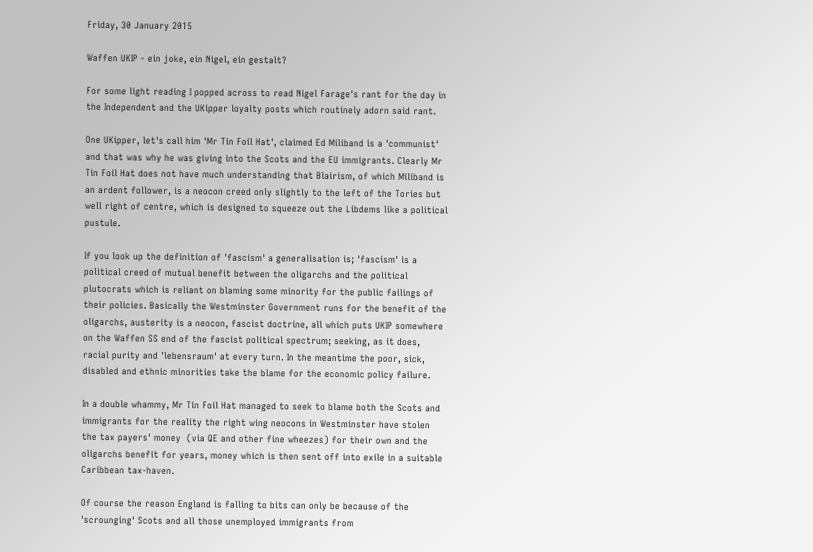Friday, 30 January 2015

Waffen UKIP - ein joke, ein Nigel, ein gestalt?

For some light reading I popped across to read Nigel Farage's rant for the day in the Independent and the UKipper loyalty posts which routinely adorn said rant.

One UKipper, let's call him 'Mr Tin Foil Hat', claimed Ed Miliband is a 'communist' and that was why he was giving into the Scots and the EU immigrants. Clearly Mr Tin Foil Hat does not have much understanding that Blairism, of which Miliband is an ardent follower, is a neocon creed only slightly to the left of the Tories but well right of centre, which is designed to squeeze out the Libdems like a political pustule.

If you look up the definition of 'fascism' a generalisation is; 'fascism' is a political creed of mutual benefit between the oligarchs and the political plutocrats which is reliant on blaming some minority for the public failings of their policies. Basically the Westminster Government runs for the benefit of the oligarchs, austerity is a neocon, fascist doctrine, all which puts UKIP somewhere on the Waffen SS end of the fascist political spectrum; seeking, as it does, racial purity and 'lebensraum' at every turn. In the meantime the poor, sick, disabled and ethnic minorities take the blame for the economic policy failure.

In a double whammy, Mr Tin Foil Hat managed to seek to blame both the Scots and immigrants for the reality the right wing neocons in Westminster have stolen the tax payers' money  (via QE and other fine wheezes) for their own and the oligarchs benefit for years, money which is then sent off into exile in a suitable Caribbean tax-haven.

Of course the reason England is falling to bits can only be because of the 'scrounging' Scots and all those unemployed immigrants from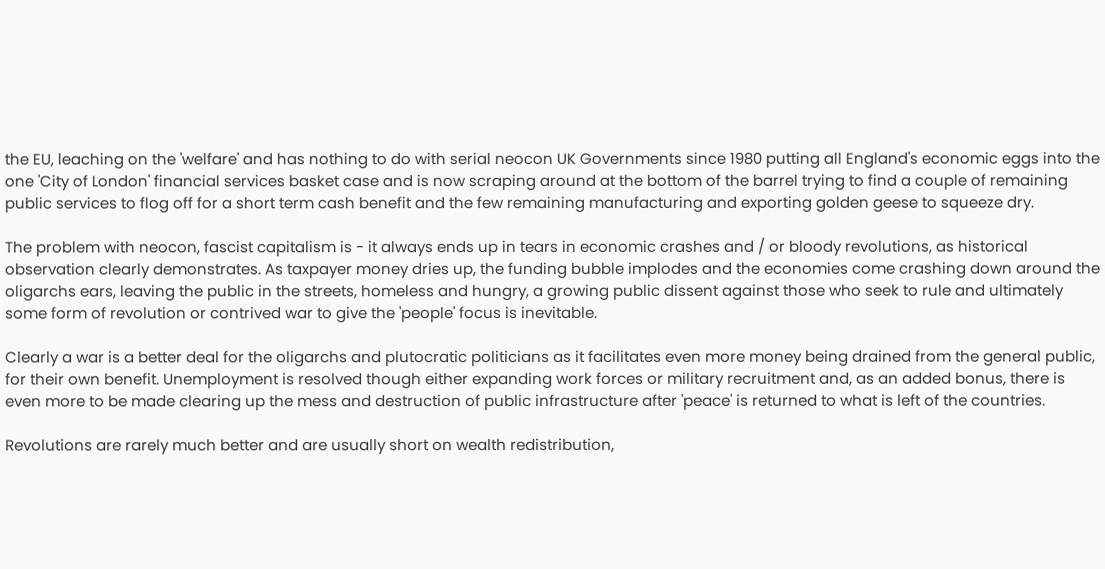the EU, leaching on the 'welfare' and has nothing to do with serial neocon UK Governments since 1980 putting all England's economic eggs into the one 'City of London' financial services basket case and is now scraping around at the bottom of the barrel trying to find a couple of remaining public services to flog off for a short term cash benefit and the few remaining manufacturing and exporting golden geese to squeeze dry.

The problem with neocon, fascist capitalism is - it always ends up in tears in economic crashes and / or bloody revolutions, as historical observation clearly demonstrates. As taxpayer money dries up, the funding bubble implodes and the economies come crashing down around the oligarchs ears, leaving the public in the streets, homeless and hungry, a growing public dissent against those who seek to rule and ultimately some form of revolution or contrived war to give the 'people' focus is inevitable.

Clearly a war is a better deal for the oligarchs and plutocratic politicians as it facilitates even more money being drained from the general public, for their own benefit. Unemployment is resolved though either expanding work forces or military recruitment and, as an added bonus, there is even more to be made clearing up the mess and destruction of public infrastructure after 'peace' is returned to what is left of the countries.

Revolutions are rarely much better and are usually short on wealth redistribution,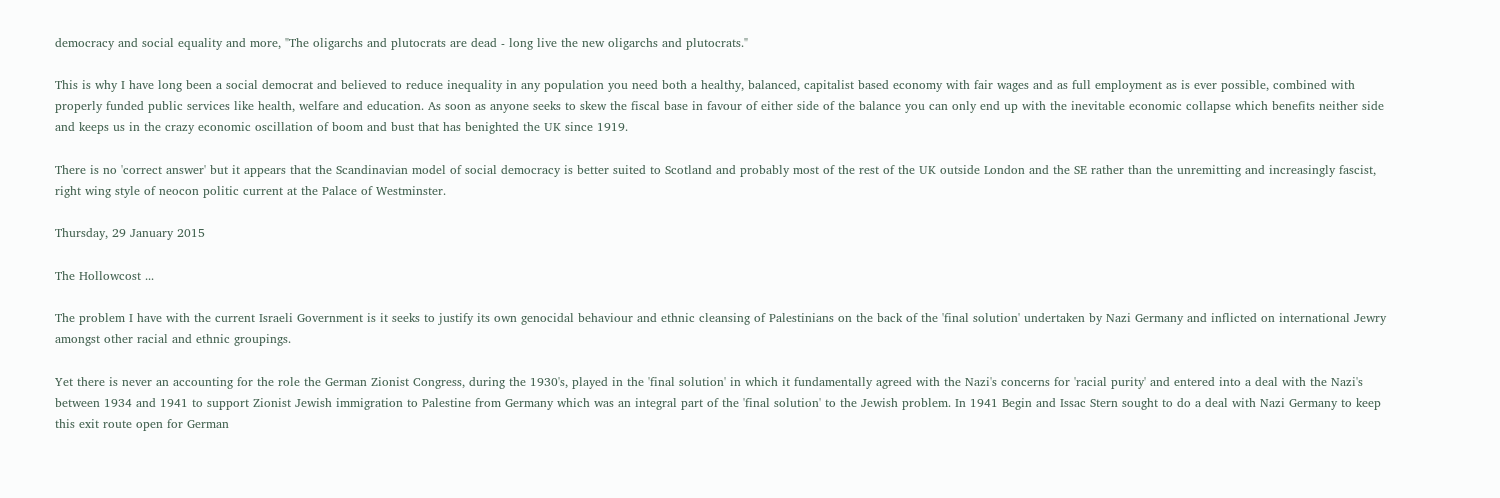democracy and social equality and more, "The oligarchs and plutocrats are dead - long live the new oligarchs and plutocrats."

This is why I have long been a social democrat and believed to reduce inequality in any population you need both a healthy, balanced, capitalist based economy with fair wages and as full employment as is ever possible, combined with properly funded public services like health, welfare and education. As soon as anyone seeks to skew the fiscal base in favour of either side of the balance you can only end up with the inevitable economic collapse which benefits neither side and keeps us in the crazy economic oscillation of boom and bust that has benighted the UK since 1919.

There is no 'correct answer' but it appears that the Scandinavian model of social democracy is better suited to Scotland and probably most of the rest of the UK outside London and the SE rather than the unremitting and increasingly fascist, right wing style of neocon politic current at the Palace of Westminster.

Thursday, 29 January 2015

The Hollowcost ...

The problem I have with the current Israeli Government is it seeks to justify its own genocidal behaviour and ethnic cleansing of Palestinians on the back of the 'final solution' undertaken by Nazi Germany and inflicted on international Jewry amongst other racial and ethnic groupings.

Yet there is never an accounting for the role the German Zionist Congress, during the 1930's, played in the 'final solution' in which it fundamentally agreed with the Nazi's concerns for 'racial purity' and entered into a deal with the Nazi's between 1934 and 1941 to support Zionist Jewish immigration to Palestine from Germany which was an integral part of the 'final solution' to the Jewish problem. In 1941 Begin and Issac Stern sought to do a deal with Nazi Germany to keep this exit route open for German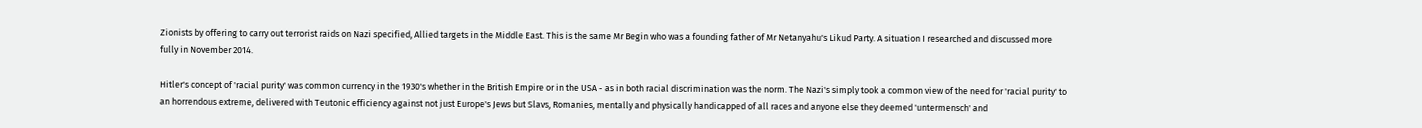Zionists by offering to carry out terrorist raids on Nazi specified, Allied targets in the Middle East. This is the same Mr Begin who was a founding father of Mr Netanyahu's Likud Party. A situation I researched and discussed more fully in November 2014.

Hitler's concept of 'racial purity' was common currency in the 1930's whether in the British Empire or in the USA - as in both racial discrimination was the norm. The Nazi's simply took a common view of the need for 'racial purity' to an horrendous extreme, delivered with Teutonic efficiency against not just Europe's Jews but Slavs, Romanies, mentally and physically handicapped of all races and anyone else they deemed 'untermensch' and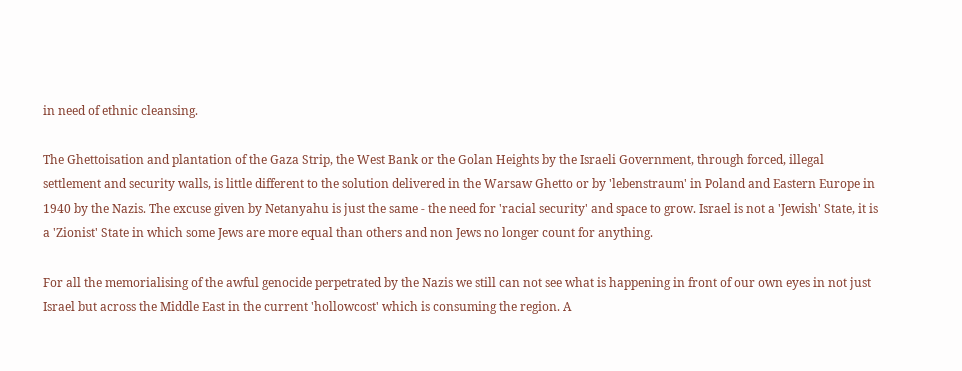in need of ethnic cleansing.

The Ghettoisation and plantation of the Gaza Strip, the West Bank or the Golan Heights by the Israeli Government, through forced, illegal settlement and security walls, is little different to the solution delivered in the Warsaw Ghetto or by 'lebenstraum' in Poland and Eastern Europe in 1940 by the Nazis. The excuse given by Netanyahu is just the same - the need for 'racial security' and space to grow. Israel is not a 'Jewish' State, it is a 'Zionist' State in which some Jews are more equal than others and non Jews no longer count for anything.

For all the memorialising of the awful genocide perpetrated by the Nazis we still can not see what is happening in front of our own eyes in not just Israel but across the Middle East in the current 'hollowcost' which is consuming the region. A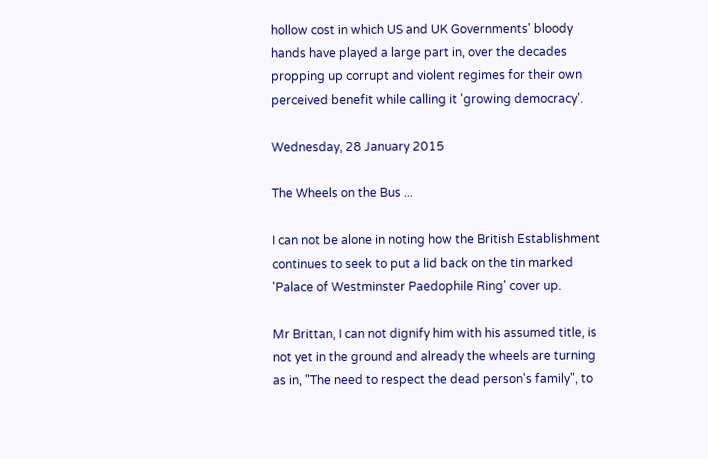hollow cost in which US and UK Governments' bloody hands have played a large part in, over the decades propping up corrupt and violent regimes for their own perceived benefit while calling it 'growing democracy'.

Wednesday, 28 January 2015

The Wheels on the Bus ...

I can not be alone in noting how the British Establishment continues to seek to put a lid back on the tin marked 'Palace of Westminster Paedophile Ring' cover up.

Mr Brittan, I can not dignify him with his assumed title, is not yet in the ground and already the wheels are turning as in, "The need to respect the dead person's family", to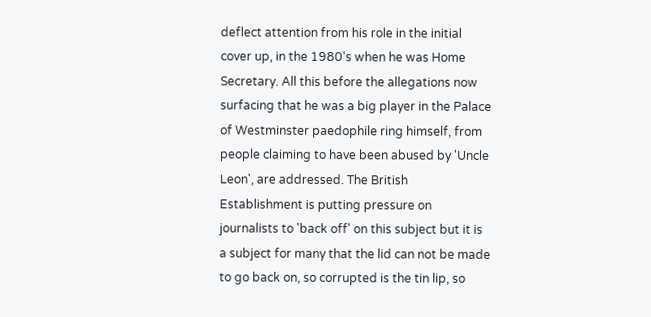deflect attention from his role in the initial cover up, in the 1980's when he was Home Secretary. All this before the allegations now surfacing that he was a big player in the Palace of Westminster paedophile ring himself, from people claiming to have been abused by 'Uncle Leon', are addressed. The British Establishment is putting pressure on journalists to 'back off' on this subject but it is a subject for many that the lid can not be made to go back on, so corrupted is the tin lip, so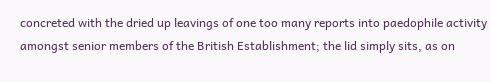concreted with the dried up leavings of one too many reports into paedophile activity amongst senior members of the British Establishment; the lid simply sits, as on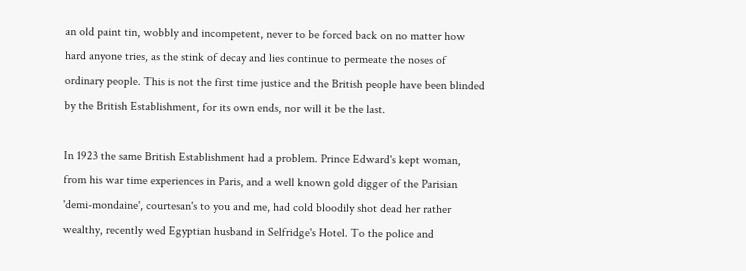an old paint tin, wobbly and incompetent, never to be forced back on no matter how hard anyone tries, as the stink of decay and lies continue to permeate the noses of ordinary people. This is not the first time justice and the British people have been blinded by the British Establishment, for its own ends, nor will it be the last.

In 1923 the same British Establishment had a problem. Prince Edward's kept woman, from his war time experiences in Paris, and a well known gold digger of the Parisian 'demi-mondaine', courtesan's to you and me, had cold bloodily shot dead her rather wealthy, recently wed Egyptian husband in Selfridge's Hotel. To the police and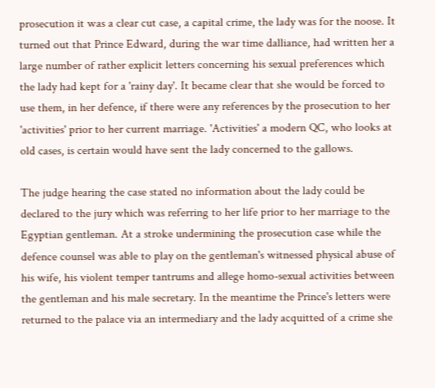prosecution it was a clear cut case, a capital crime, the lady was for the noose. It turned out that Prince Edward, during the war time dalliance, had written her a large number of rather explicit letters concerning his sexual preferences which the lady had kept for a 'rainy day'. It became clear that she would be forced to use them, in her defence, if there were any references by the prosecution to her 'activities' prior to her current marriage. 'Activities' a modern QC, who looks at old cases, is certain would have sent the lady concerned to the gallows.

The judge hearing the case stated no information about the lady could be declared to the jury which was referring to her life prior to her marriage to the Egyptian gentleman. At a stroke undermining the prosecution case while the defence counsel was able to play on the gentleman's witnessed physical abuse of his wife, his violent temper tantrums and allege homo-sexual activities between the gentleman and his male secretary. In the meantime the Prince's letters were returned to the palace via an intermediary and the lady acquitted of a crime she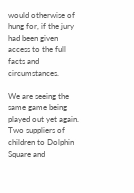would otherwise of hung for, if the jury had been given access to the full facts and circumstances.

We are seeing the same game being played out yet again. Two suppliers of children to Dolphin Square and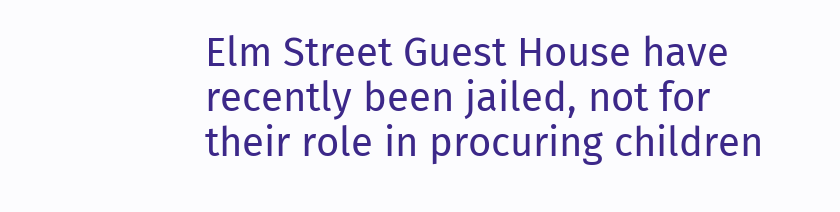Elm Street Guest House have recently been jailed, not for their role in procuring children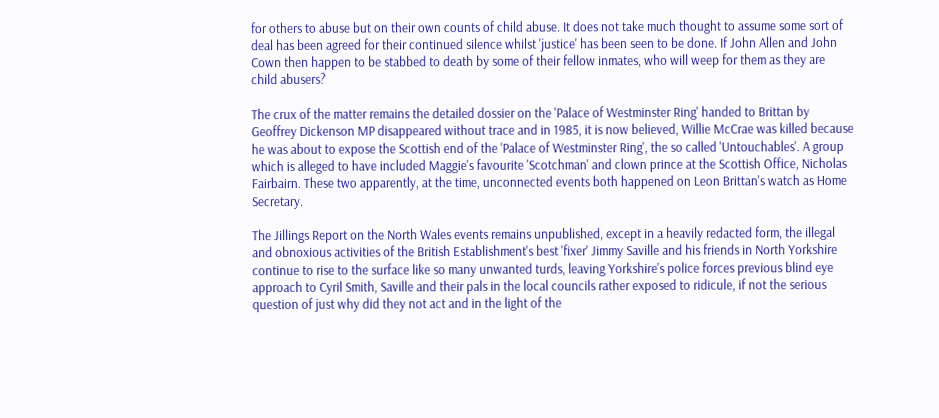for others to abuse but on their own counts of child abuse. It does not take much thought to assume some sort of deal has been agreed for their continued silence whilst 'justice' has been seen to be done. If John Allen and John Cown then happen to be stabbed to death by some of their fellow inmates, who will weep for them as they are child abusers?

The crux of the matter remains the detailed dossier on the 'Palace of Westminster Ring' handed to Brittan by Geoffrey Dickenson MP disappeared without trace and in 1985, it is now believed, Willie McCrae was killed because he was about to expose the Scottish end of the 'Palace of Westminster Ring', the so called 'Untouchables'. A group which is alleged to have included Maggie's favourite 'Scotchman' and clown prince at the Scottish Office, Nicholas Fairbairn. These two apparently, at the time, unconnected events both happened on Leon Brittan's watch as Home Secretary.

The Jillings Report on the North Wales events remains unpublished, except in a heavily redacted form, the illegal and obnoxious activities of the British Establishment's best 'fixer' Jimmy Saville and his friends in North Yorkshire continue to rise to the surface like so many unwanted turds, leaving Yorkshire's police forces previous blind eye approach to Cyril Smith, Saville and their pals in the local councils rather exposed to ridicule, if not the serious question of just why did they not act and in the light of the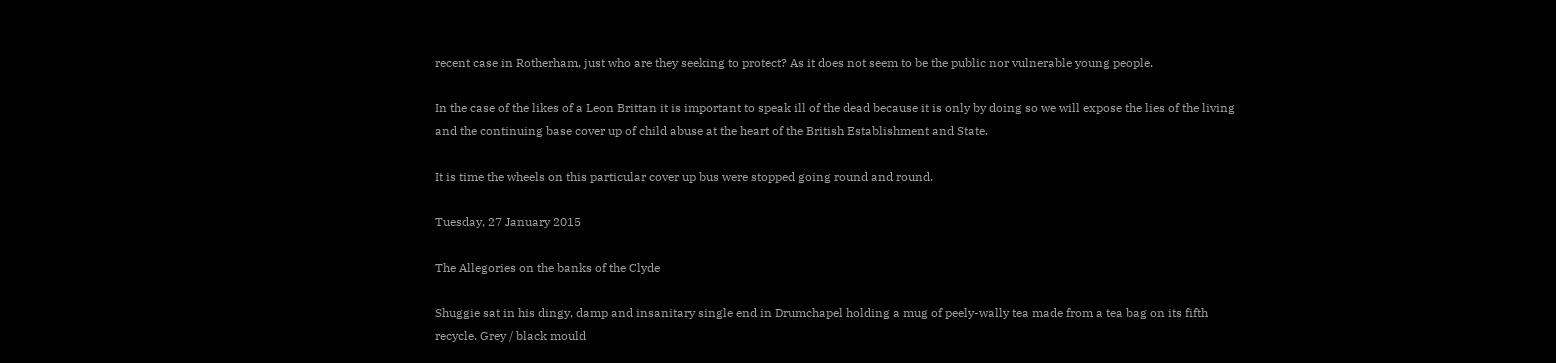recent case in Rotherham, just who are they seeking to protect? As it does not seem to be the public nor vulnerable young people.

In the case of the likes of a Leon Brittan it is important to speak ill of the dead because it is only by doing so we will expose the lies of the living and the continuing base cover up of child abuse at the heart of the British Establishment and State.

It is time the wheels on this particular cover up bus were stopped going round and round.

Tuesday, 27 January 2015

The Allegories on the banks of the Clyde

Shuggie sat in his dingy, damp and insanitary single end in Drumchapel holding a mug of peely-wally tea made from a tea bag on its fifth recycle. Grey / black mould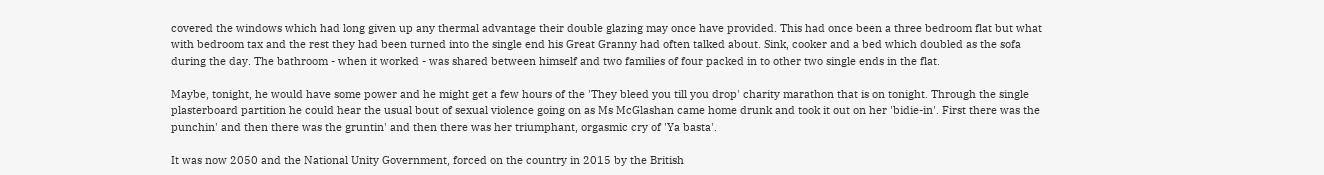covered the windows which had long given up any thermal advantage their double glazing may once have provided. This had once been a three bedroom flat but what with bedroom tax and the rest they had been turned into the single end his Great Granny had often talked about. Sink, cooker and a bed which doubled as the sofa during the day. The bathroom - when it worked - was shared between himself and two families of four packed in to other two single ends in the flat.

Maybe, tonight, he would have some power and he might get a few hours of the 'They bleed you till you drop' charity marathon that is on tonight. Through the single plasterboard partition he could hear the usual bout of sexual violence going on as Ms McGlashan came home drunk and took it out on her 'bidie-in'. First there was the punchin' and then there was the gruntin' and then there was her triumphant, orgasmic cry of 'Ya basta'.

It was now 2050 and the National Unity Government, forced on the country in 2015 by the British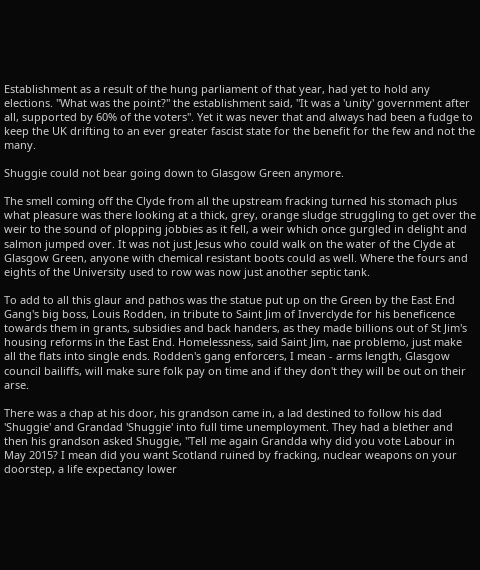Establishment as a result of the hung parliament of that year, had yet to hold any elections. "What was the point?" the establishment said, "It was a 'unity' government after all, supported by 60% of the voters". Yet it was never that and always had been a fudge to keep the UK drifting to an ever greater fascist state for the benefit for the few and not the many.

Shuggie could not bear going down to Glasgow Green anymore.

The smell coming off the Clyde from all the upstream fracking turned his stomach plus what pleasure was there looking at a thick, grey, orange sludge struggling to get over the weir to the sound of plopping jobbies as it fell, a weir which once gurgled in delight and salmon jumped over. It was not just Jesus who could walk on the water of the Clyde at Glasgow Green, anyone with chemical resistant boots could as well. Where the fours and eights of the University used to row was now just another septic tank.

To add to all this glaur and pathos was the statue put up on the Green by the East End Gang's big boss, Louis Rodden, in tribute to Saint Jim of Inverclyde for his beneficence towards them in grants, subsidies and back handers, as they made billions out of St Jim's housing reforms in the East End. Homelessness, said Saint Jim, nae problemo, just make all the flats into single ends. Rodden's gang enforcers, I mean - arms length, Glasgow council bailiffs, will make sure folk pay on time and if they don't they will be out on their arse.

There was a chap at his door, his grandson came in, a lad destined to follow his dad 'Shuggie' and Grandad 'Shuggie' into full time unemployment. They had a blether and then his grandson asked Shuggie, "Tell me again Grandda why did you vote Labour in May 2015? I mean did you want Scotland ruined by fracking, nuclear weapons on your doorstep, a life expectancy lower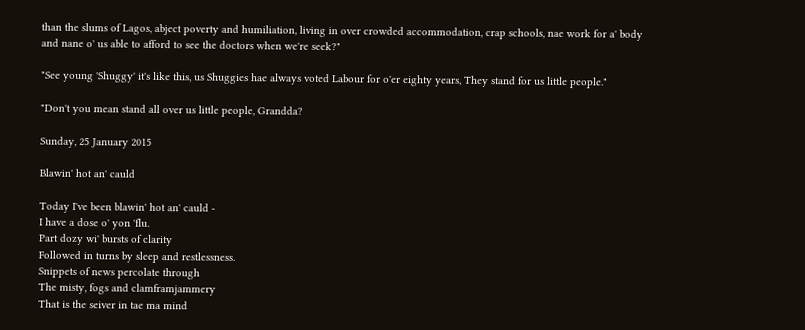than the slums of Lagos, abject poverty and humiliation, living in over crowded accommodation, crap schools, nae work for a' body and nane o' us able to afford to see the doctors when we're seek?"

"See young 'Shuggy' it's like this, us Shuggies hae always voted Labour for o'er eighty years, They stand for us little people."

"Don't you mean stand all over us little people, Grandda?

Sunday, 25 January 2015

Blawin' hot an' cauld

Today I've been blawin' hot an' cauld -
I have a dose o' yon 'flu.
Part dozy wi' bursts of clarity
Followed in turns by sleep and restlessness.
Snippets of news percolate through
The misty, fogs and clamframjammery
That is the seiver in tae ma mind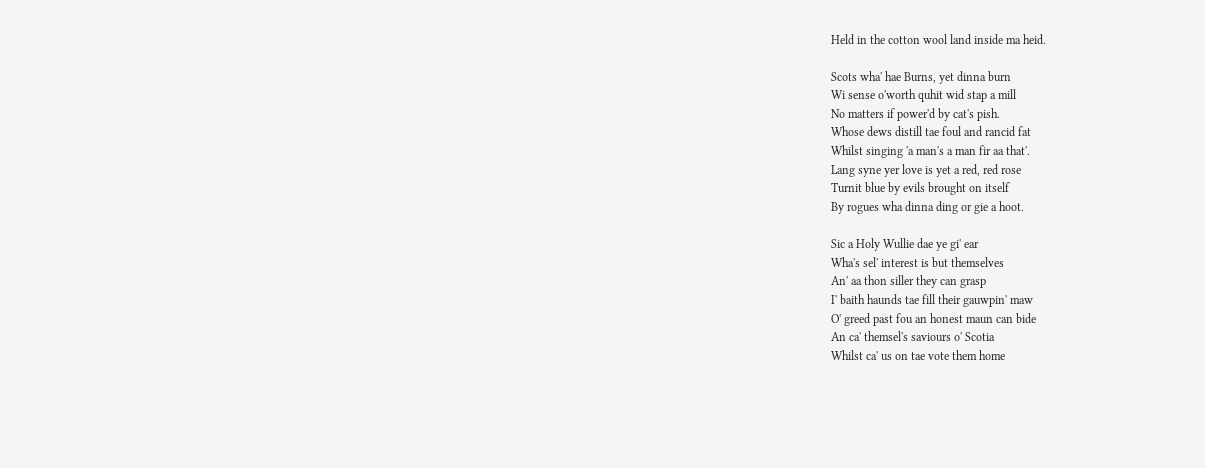Held in the cotton wool land inside ma heid.

Scots wha' hae Burns, yet dinna burn
Wi sense o'worth quhit wid stap a mill
No matters if power'd by cat's pish.
Whose dews distill tae foul and rancid fat
Whilst singing 'a man's a man fir aa that'.
Lang syne yer love is yet a red, red rose
Turnit blue by evils brought on itself
By rogues wha dinna ding or gie a hoot.

Sic a Holy Wullie dae ye gi' ear
Wha's sel' interest is but themselves
An' aa thon siller they can grasp
I' baith haunds tae fill their gauwpin' maw
O' greed past fou an honest maun can bide
An ca' themsel's saviours o' Scotia
Whilst ca' us on tae vote them home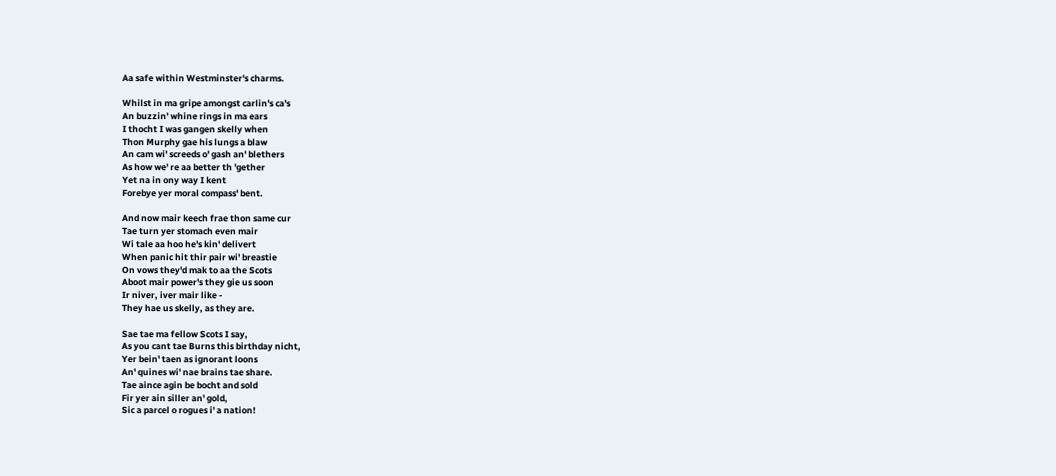Aa safe within Westminster's charms.

Whilst in ma gripe amongst carlin's ca's
An buzzin' whine rings in ma ears
I thocht I was gangen skelly when
Thon Murphy gae his lungs a blaw
An cam wi' screeds o' gash an' blethers
As how we' re aa better th 'gether
Yet na in ony way I kent
Forebye yer moral compass' bent.

And now mair keech frae thon same cur
Tae turn yer stomach even mair
Wi tale aa hoo he's kin' delivert
When panic hit thir pair wi' breastie
On vows they'd mak to aa the Scots
Aboot mair power's they gie us soon
Ir niver, iver mair like -
They hae us skelly, as they are.

Sae tae ma fellow Scots I say,
As you cant tae Burns this birthday nicht,
Yer bein' taen as ignorant loons
An' quines wi' nae brains tae share.
Tae aince agin be bocht and sold
Fir yer ain siller an' gold,
Sic a parcel o rogues i' a nation!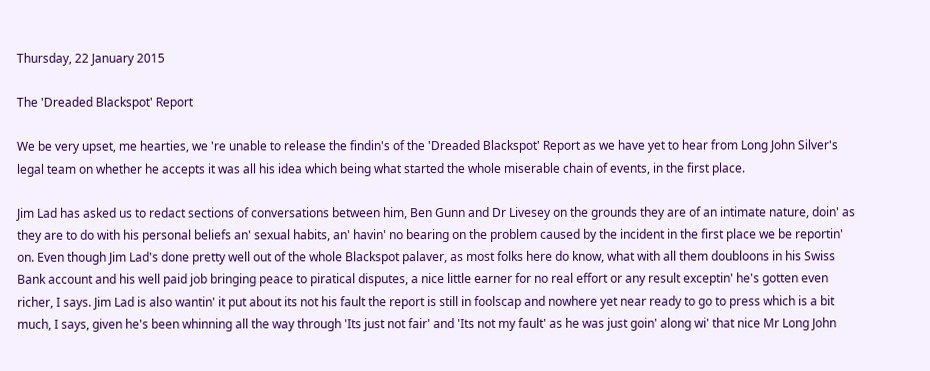Thursday, 22 January 2015

The 'Dreaded Blackspot' Report

We be very upset, me hearties, we 're unable to release the findin's of the 'Dreaded Blackspot' Report as we have yet to hear from Long John Silver's legal team on whether he accepts it was all his idea which being what started the whole miserable chain of events, in the first place.

Jim Lad has asked us to redact sections of conversations between him, Ben Gunn and Dr Livesey on the grounds they are of an intimate nature, doin' as they are to do with his personal beliefs an' sexual habits, an' havin' no bearing on the problem caused by the incident in the first place we be reportin' on. Even though Jim Lad's done pretty well out of the whole Blackspot palaver, as most folks here do know, what with all them doubloons in his Swiss Bank account and his well paid job bringing peace to piratical disputes, a nice little earner for no real effort or any result exceptin' he's gotten even richer, I says. Jim Lad is also wantin' it put about its not his fault the report is still in foolscap and nowhere yet near ready to go to press which is a bit much, I says, given he's been whinning all the way through 'Its just not fair' and 'Its not my fault' as he was just goin' along wi' that nice Mr Long John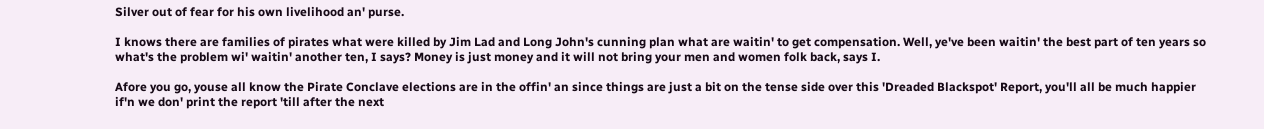Silver out of fear for his own livelihood an' purse.

I knows there are families of pirates what were killed by Jim Lad and Long John's cunning plan what are waitin' to get compensation. Well, ye've been waitin' the best part of ten years so what's the problem wi' waitin' another ten, I says? Money is just money and it will not bring your men and women folk back, says I.

Afore you go, youse all know the Pirate Conclave elections are in the offin' an since things are just a bit on the tense side over this 'Dreaded Blackspot' Report, you'll all be much happier if'n we don' print the report 'till after the next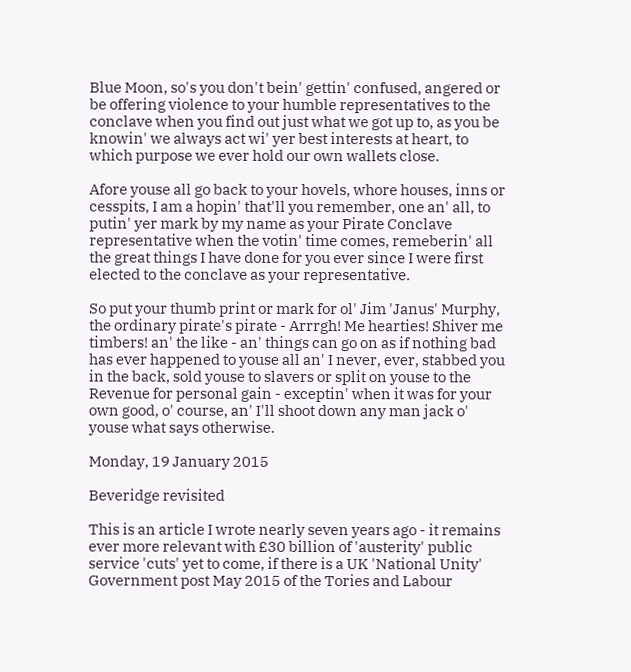Blue Moon, so's you don't bein' gettin' confused, angered or be offering violence to your humble representatives to the conclave when you find out just what we got up to, as you be knowin' we always act wi' yer best interests at heart, to which purpose we ever hold our own wallets close.

Afore youse all go back to your hovels, whore houses, inns or cesspits, I am a hopin' that'll you remember, one an' all, to putin' yer mark by my name as your Pirate Conclave representative when the votin' time comes, remeberin' all the great things I have done for you ever since I were first elected to the conclave as your representative.

So put your thumb print or mark for ol' Jim 'Janus' Murphy, the ordinary pirate's pirate - Arrrgh! Me hearties! Shiver me timbers! an' the like - an' things can go on as if nothing bad has ever happened to youse all an' I never, ever, stabbed you in the back, sold youse to slavers or split on youse to the Revenue for personal gain - exceptin' when it was for your own good, o' course, an' I'll shoot down any man jack o' youse what says otherwise.

Monday, 19 January 2015

Beveridge revisited

This is an article I wrote nearly seven years ago - it remains ever more relevant with £30 billion of 'austerity' public service 'cuts' yet to come, if there is a UK 'National Unity' Government post May 2015 of the Tories and Labour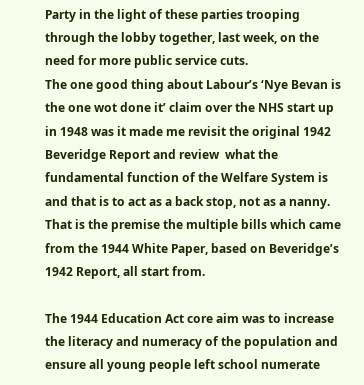Party in the light of these parties trooping through the lobby together, last week, on the need for more public service cuts.
The one good thing about Labour’s ‘Nye Bevan is the one wot done it’ claim over the NHS start up in 1948 was it made me revisit the original 1942 Beveridge Report and review  what the fundamental function of the Welfare System is and that is to act as a back stop, not as a nanny. That is the premise the multiple bills which came from the 1944 White Paper, based on Beveridge’s 1942 Report, all start from.

The 1944 Education Act core aim was to increase the literacy and numeracy of the population and ensure all young people left school numerate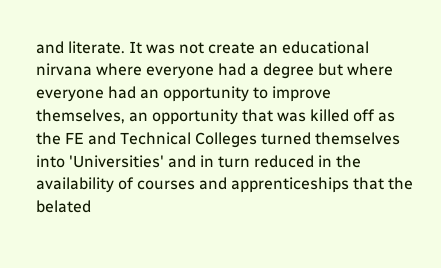and literate. It was not create an educational nirvana where everyone had a degree but where everyone had an opportunity to improve themselves, an opportunity that was killed off as the FE and Technical Colleges turned themselves into 'Universities' and in turn reduced in the availability of courses and apprenticeships that the belated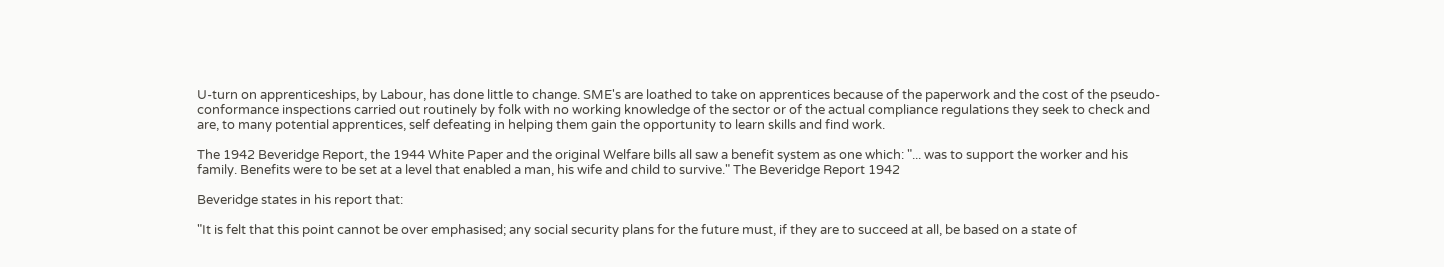U-turn on apprenticeships, by Labour, has done little to change. SME's are loathed to take on apprentices because of the paperwork and the cost of the pseudo-conformance inspections carried out routinely by folk with no working knowledge of the sector or of the actual compliance regulations they seek to check and are, to many potential apprentices, self defeating in helping them gain the opportunity to learn skills and find work.

The 1942 Beveridge Report, the 1944 White Paper and the original Welfare bills all saw a benefit system as one which: "... was to support the worker and his family. Benefits were to be set at a level that enabled a man, his wife and child to survive." The Beveridge Report 1942

Beveridge states in his report that:

"It is felt that this point cannot be over emphasised; any social security plans for the future must, if they are to succeed at all, be based on a state of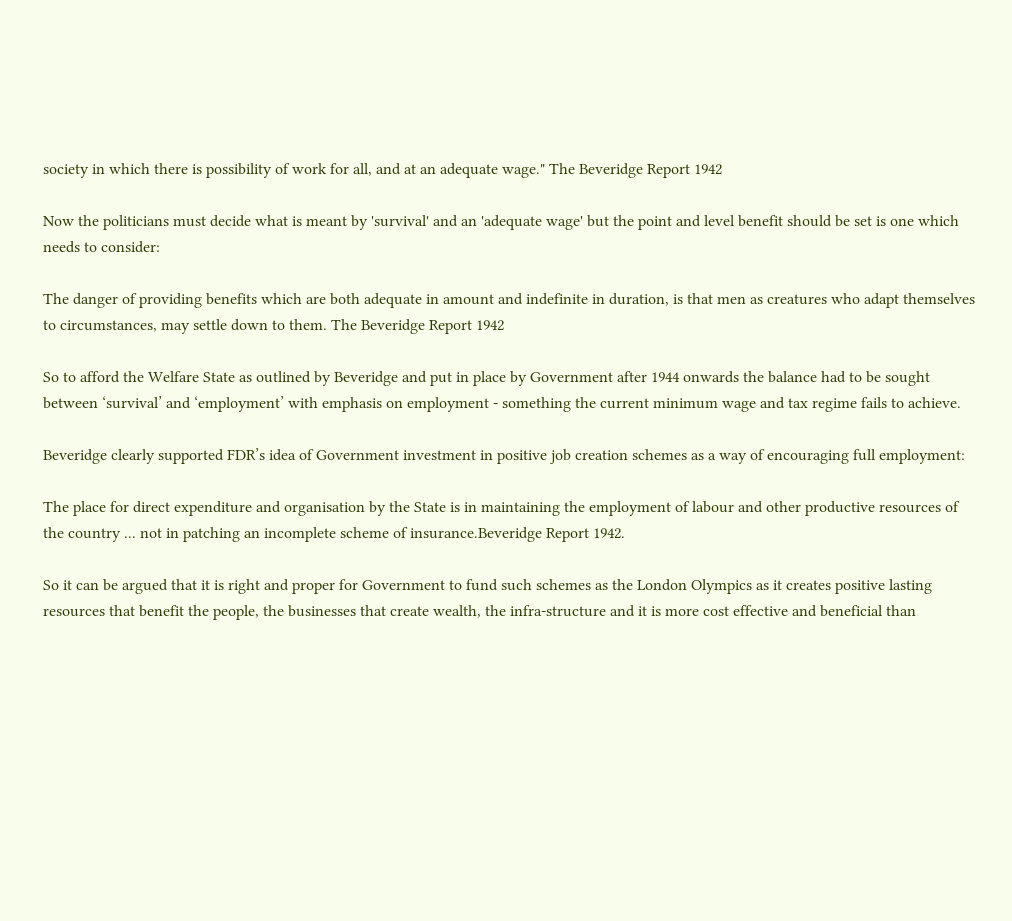society in which there is possibility of work for all, and at an adequate wage." The Beveridge Report 1942

Now the politicians must decide what is meant by 'survival' and an 'adequate wage' but the point and level benefit should be set is one which needs to consider:

The danger of providing benefits which are both adequate in amount and indefinite in duration, is that men as creatures who adapt themselves to circumstances, may settle down to them. The Beveridge Report 1942

So to afford the Welfare State as outlined by Beveridge and put in place by Government after 1944 onwards the balance had to be sought between ‘survival’ and ‘employment’ with emphasis on employment - something the current minimum wage and tax regime fails to achieve.

Beveridge clearly supported FDR’s idea of Government investment in positive job creation schemes as a way of encouraging full employment:

The place for direct expenditure and organisation by the State is in maintaining the employment of labour and other productive resources of the country ... not in patching an incomplete scheme of insurance.Beveridge Report 1942.

So it can be argued that it is right and proper for Government to fund such schemes as the London Olympics as it creates positive lasting resources that benefit the people, the businesses that create wealth, the infra-structure and it is more cost effective and beneficial than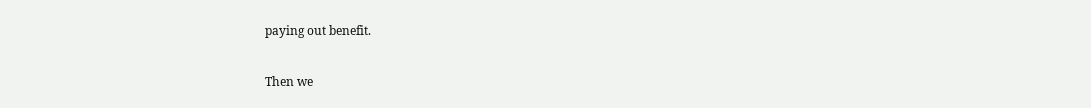paying out benefit.

Then we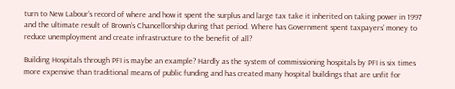turn to New Labour’s record of where and how it spent the surplus and large tax take it inherited on taking power in 1997 and the ultimate result of Brown’s Chancellorship during that period. Where has Government spent taxpayers’ money to reduce unemployment and create infrastructure to the benefit of all?

Building Hospitals through PFI is maybe an example? Hardly as the system of commissioning hospitals by PFI is six times more expensive than traditional means of public funding and has created many hospital buildings that are unfit for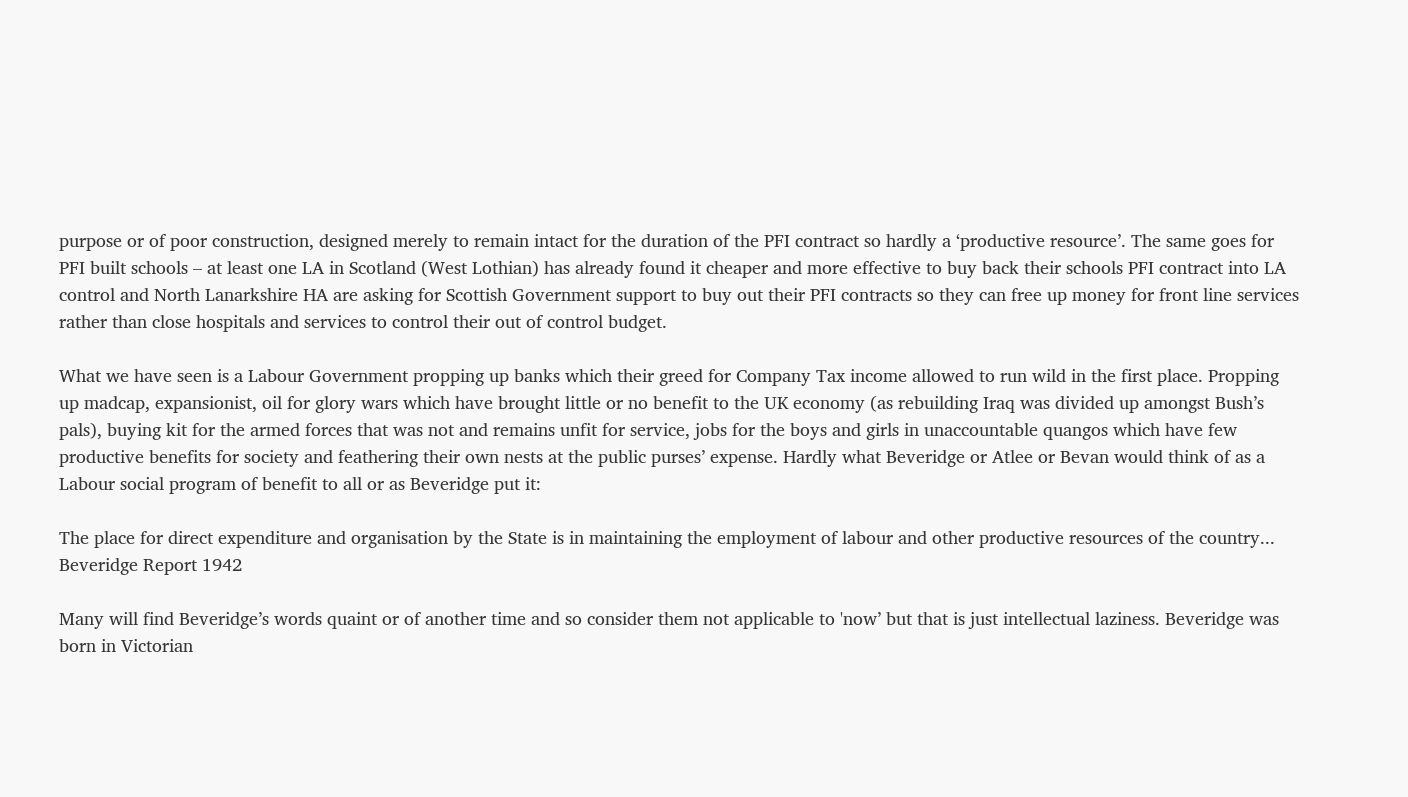purpose or of poor construction, designed merely to remain intact for the duration of the PFI contract so hardly a ‘productive resource’. The same goes for PFI built schools – at least one LA in Scotland (West Lothian) has already found it cheaper and more effective to buy back their schools PFI contract into LA control and North Lanarkshire HA are asking for Scottish Government support to buy out their PFI contracts so they can free up money for front line services rather than close hospitals and services to control their out of control budget.

What we have seen is a Labour Government propping up banks which their greed for Company Tax income allowed to run wild in the first place. Propping up madcap, expansionist, oil for glory wars which have brought little or no benefit to the UK economy (as rebuilding Iraq was divided up amongst Bush’s pals), buying kit for the armed forces that was not and remains unfit for service, jobs for the boys and girls in unaccountable quangos which have few productive benefits for society and feathering their own nests at the public purses’ expense. Hardly what Beveridge or Atlee or Bevan would think of as a Labour social program of benefit to all or as Beveridge put it:

The place for direct expenditure and organisation by the State is in maintaining the employment of labour and other productive resources of the country... Beveridge Report 1942

Many will find Beveridge’s words quaint or of another time and so consider them not applicable to 'now’ but that is just intellectual laziness. Beveridge was born in Victorian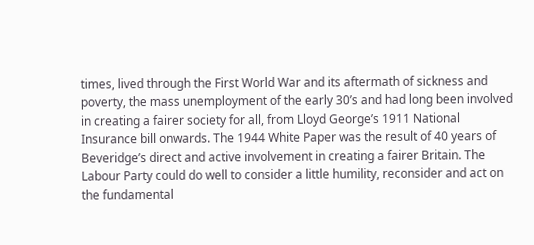times, lived through the First World War and its aftermath of sickness and poverty, the mass unemployment of the early 30’s and had long been involved in creating a fairer society for all, from Lloyd George’s 1911 National Insurance bill onwards. The 1944 White Paper was the result of 40 years of Beveridge’s direct and active involvement in creating a fairer Britain. The Labour Party could do well to consider a little humility, reconsider and act on the fundamental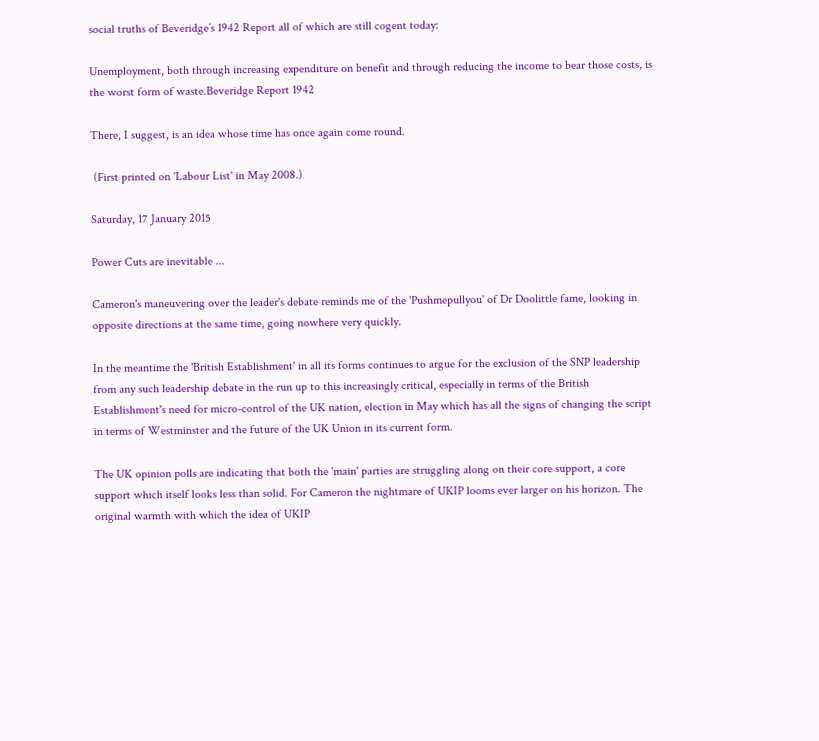social truths of Beveridge’s 1942 Report all of which are still cogent today:

Unemployment, both through increasing expenditure on benefit and through reducing the income to bear those costs, is the worst form of waste.Beveridge Report 1942

There, I suggest, is an idea whose time has once again come round.

 (First printed on 'Labour List' in May 2008.)

Saturday, 17 January 2015

Power Cuts are inevitable ...

Cameron's maneuvering over the leader's debate reminds me of the 'Pushmepullyou' of Dr Doolittle fame, looking in opposite directions at the same time, going nowhere very quickly.

In the meantime the 'British Establishment' in all its forms continues to argue for the exclusion of the SNP leadership from any such leadership debate in the run up to this increasingly critical, especially in terms of the British Establishment's need for micro-control of the UK nation, election in May which has all the signs of changing the script in terms of Westminster and the future of the UK Union in its current form.

The UK opinion polls are indicating that both the 'main' parties are struggling along on their core support, a core support which itself looks less than solid. For Cameron the nightmare of UKIP looms ever larger on his horizon. The original warmth with which the idea of UKIP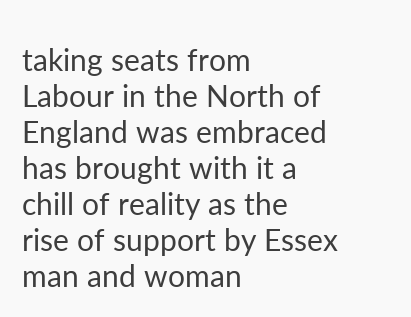taking seats from Labour in the North of England was embraced has brought with it a chill of reality as the rise of support by Essex man and woman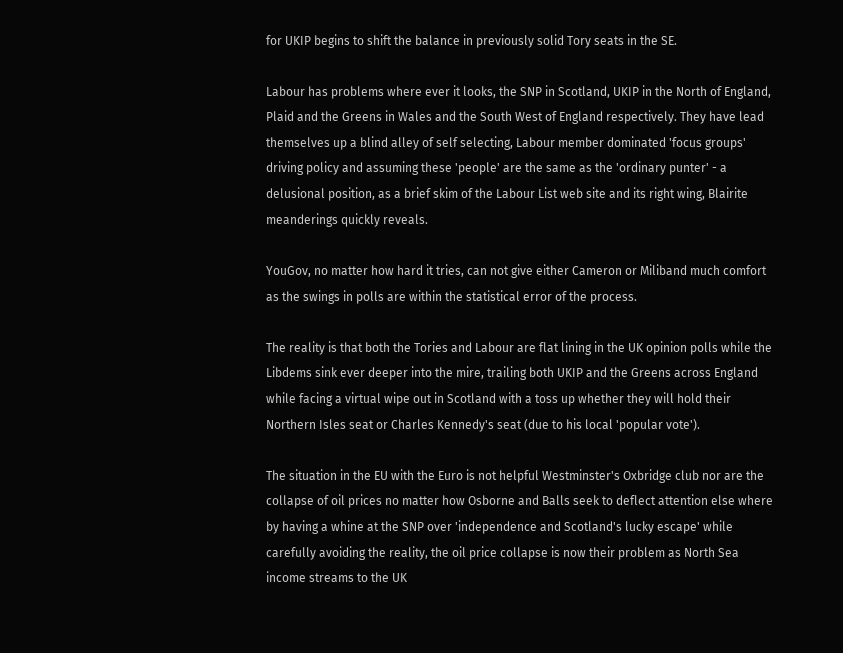for UKIP begins to shift the balance in previously solid Tory seats in the SE.

Labour has problems where ever it looks, the SNP in Scotland, UKIP in the North of England, Plaid and the Greens in Wales and the South West of England respectively. They have lead themselves up a blind alley of self selecting, Labour member dominated 'focus groups' driving policy and assuming these 'people' are the same as the 'ordinary punter' - a delusional position, as a brief skim of the Labour List web site and its right wing, Blairite meanderings quickly reveals.

YouGov, no matter how hard it tries, can not give either Cameron or Miliband much comfort as the swings in polls are within the statistical error of the process.

The reality is that both the Tories and Labour are flat lining in the UK opinion polls while the Libdems sink ever deeper into the mire, trailing both UKIP and the Greens across England while facing a virtual wipe out in Scotland with a toss up whether they will hold their Northern Isles seat or Charles Kennedy's seat (due to his local 'popular vote').

The situation in the EU with the Euro is not helpful Westminster's Oxbridge club nor are the collapse of oil prices no matter how Osborne and Balls seek to deflect attention else where by having a whine at the SNP over 'independence and Scotland's lucky escape' while carefully avoiding the reality, the oil price collapse is now their problem as North Sea income streams to the UK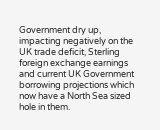Government dry up, impacting negatively on the UK trade deficit, Sterling foreign exchange earnings and current UK Government borrowing projections which now have a North Sea sized hole in them.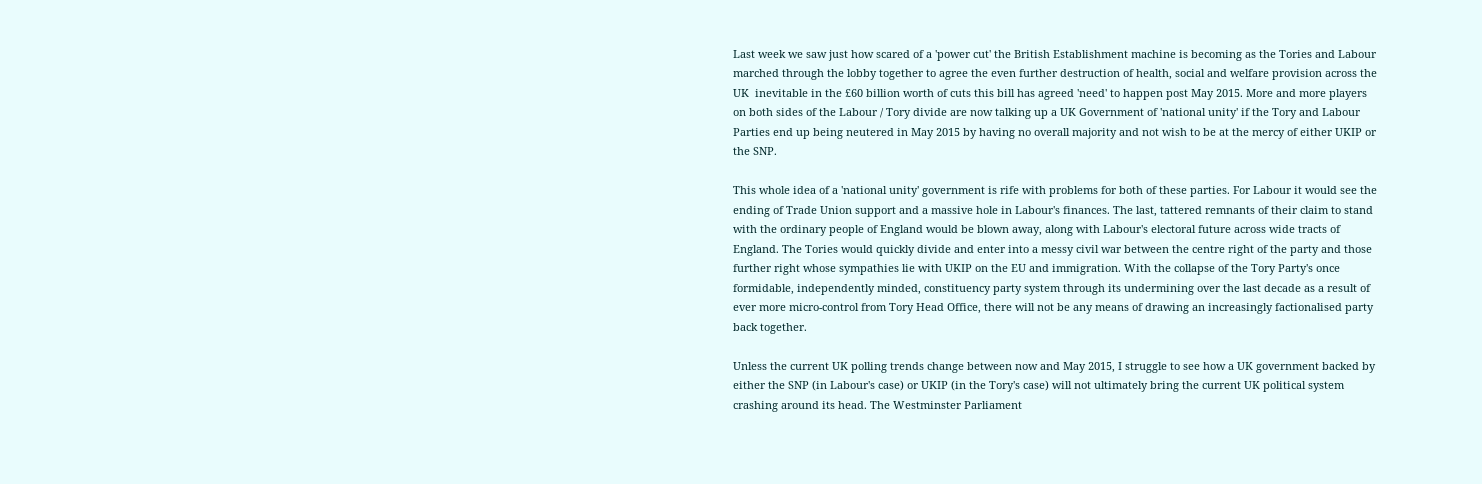Last week we saw just how scared of a 'power cut' the British Establishment machine is becoming as the Tories and Labour marched through the lobby together to agree the even further destruction of health, social and welfare provision across the UK  inevitable in the £60 billion worth of cuts this bill has agreed 'need' to happen post May 2015. More and more players on both sides of the Labour / Tory divide are now talking up a UK Government of 'national unity' if the Tory and Labour Parties end up being neutered in May 2015 by having no overall majority and not wish to be at the mercy of either UKIP or the SNP.

This whole idea of a 'national unity' government is rife with problems for both of these parties. For Labour it would see the ending of Trade Union support and a massive hole in Labour's finances. The last, tattered remnants of their claim to stand with the ordinary people of England would be blown away, along with Labour's electoral future across wide tracts of England. The Tories would quickly divide and enter into a messy civil war between the centre right of the party and those further right whose sympathies lie with UKIP on the EU and immigration. With the collapse of the Tory Party's once formidable, independently minded, constituency party system through its undermining over the last decade as a result of ever more micro-control from Tory Head Office, there will not be any means of drawing an increasingly factionalised party back together.

Unless the current UK polling trends change between now and May 2015, I struggle to see how a UK government backed by either the SNP (in Labour's case) or UKIP (in the Tory's case) will not ultimately bring the current UK political system crashing around its head. The Westminster Parliament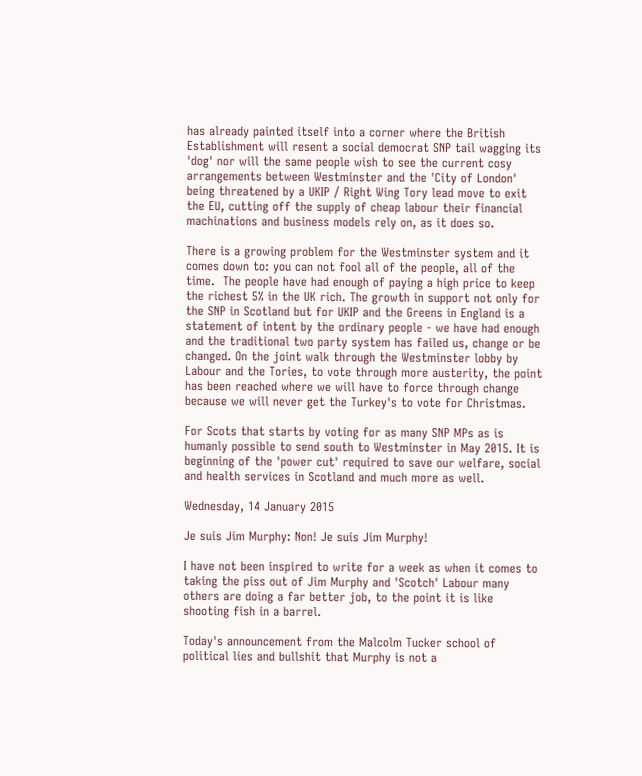has already painted itself into a corner where the British Establishment will resent a social democrat SNP tail wagging its 'dog' nor will the same people wish to see the current cosy arrangements between Westminster and the 'City of London' being threatened by a UKIP / Right Wing Tory lead move to exit the EU, cutting off the supply of cheap labour their financial machinations and business models rely on, as it does so.

There is a growing problem for the Westminster system and it comes down to: you can not fool all of the people, all of the time.  The people have had enough of paying a high price to keep the richest 5% in the UK rich. The growth in support not only for the SNP in Scotland but for UKIP and the Greens in England is a statement of intent by the ordinary people - we have had enough and the traditional two party system has failed us, change or be changed. On the joint walk through the Westminster lobby by Labour and the Tories, to vote through more austerity, the point has been reached where we will have to force through change because we will never get the Turkey's to vote for Christmas.

For Scots that starts by voting for as many SNP MPs as is humanly possible to send south to Westminster in May 2015. It is beginning of the 'power cut' required to save our welfare, social and health services in Scotland and much more as well.

Wednesday, 14 January 2015

Je suis Jim Murphy: Non! Je suis Jim Murphy!

I have not been inspired to write for a week as when it comes to taking the piss out of Jim Murphy and 'Scotch' Labour many others are doing a far better job, to the point it is like shooting fish in a barrel.

Today's announcement from the Malcolm Tucker school of political lies and bullshit that Murphy is not a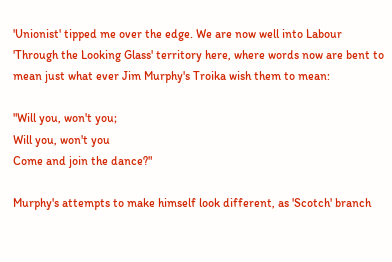'Unionist' tipped me over the edge. We are now well into Labour 'Through the Looking Glass' territory here, where words now are bent to mean just what ever Jim Murphy's Troika wish them to mean:

"Will you, won't you;
Will you, won't you
Come and join the dance?"

Murphy's attempts to make himself look different, as 'Scotch' branch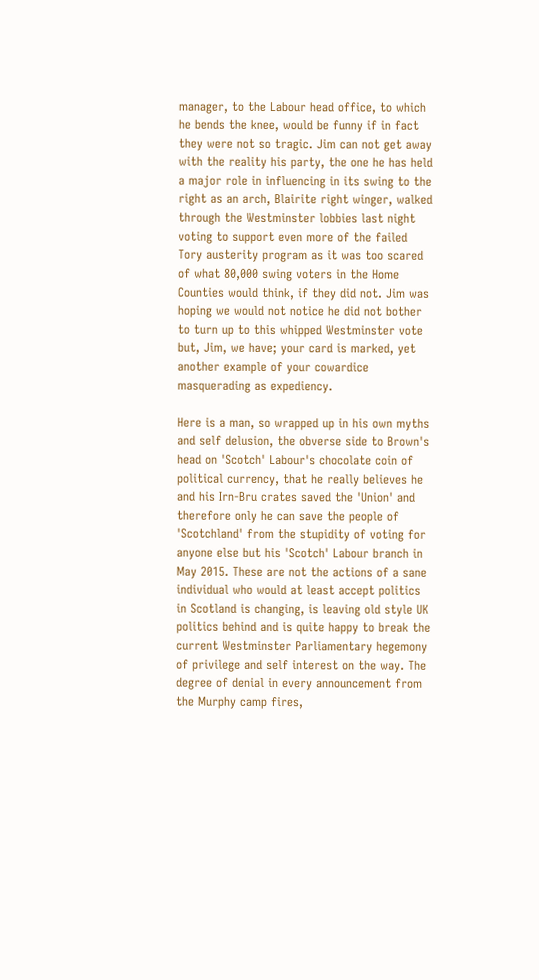manager, to the Labour head office, to which he bends the knee, would be funny if in fact they were not so tragic. Jim can not get away with the reality his party, the one he has held a major role in influencing in its swing to the right as an arch, Blairite right winger, walked through the Westminster lobbies last night voting to support even more of the failed Tory austerity program as it was too scared of what 80,000 swing voters in the Home Counties would think, if they did not. Jim was hoping we would not notice he did not bother to turn up to this whipped Westminster vote but, Jim, we have; your card is marked, yet another example of your cowardice masquerading as expediency.

Here is a man, so wrapped up in his own myths and self delusion, the obverse side to Brown's head on 'Scotch' Labour's chocolate coin of political currency, that he really believes he and his Irn-Bru crates saved the 'Union' and therefore only he can save the people of 'Scotchland' from the stupidity of voting for anyone else but his 'Scotch' Labour branch in May 2015. These are not the actions of a sane individual who would at least accept politics in Scotland is changing, is leaving old style UK politics behind and is quite happy to break the current Westminster Parliamentary hegemony of privilege and self interest on the way. The degree of denial in every announcement from the Murphy camp fires,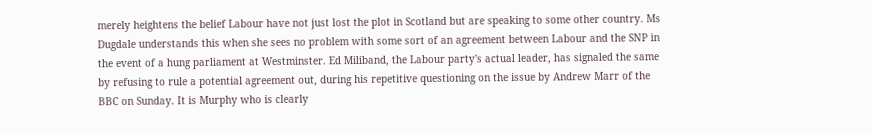merely heightens the belief Labour have not just lost the plot in Scotland but are speaking to some other country. Ms Dugdale understands this when she sees no problem with some sort of an agreement between Labour and the SNP in the event of a hung parliament at Westminster. Ed Miliband, the Labour party's actual leader, has signaled the same by refusing to rule a potential agreement out, during his repetitive questioning on the issue by Andrew Marr of the BBC on Sunday. It is Murphy who is clearly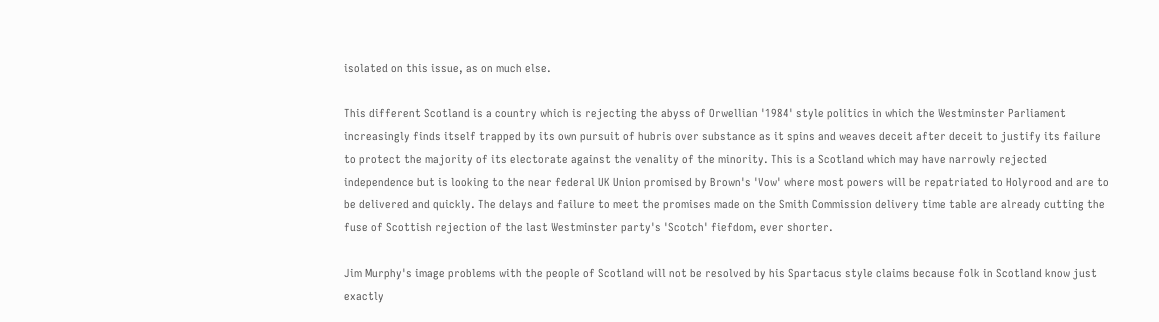isolated on this issue, as on much else.

This different Scotland is a country which is rejecting the abyss of Orwellian '1984' style politics in which the Westminster Parliament increasingly finds itself trapped by its own pursuit of hubris over substance as it spins and weaves deceit after deceit to justify its failure to protect the majority of its electorate against the venality of the minority. This is a Scotland which may have narrowly rejected independence but is looking to the near federal UK Union promised by Brown's 'Vow' where most powers will be repatriated to Holyrood and are to be delivered and quickly. The delays and failure to meet the promises made on the Smith Commission delivery time table are already cutting the fuse of Scottish rejection of the last Westminster party's 'Scotch' fiefdom, ever shorter.

Jim Murphy's image problems with the people of Scotland will not be resolved by his Spartacus style claims because folk in Scotland know just exactly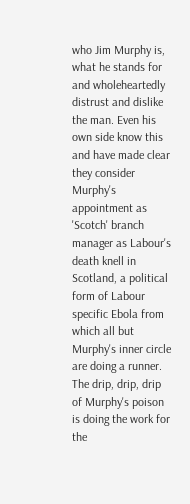who Jim Murphy is, what he stands for and wholeheartedly distrust and dislike the man. Even his own side know this and have made clear they consider Murphy's appointment as 'Scotch' branch manager as Labour's death knell in Scotland, a political form of Labour specific Ebola from which all but Murphy's inner circle are doing a runner. The drip, drip, drip of Murphy's poison is doing the work for the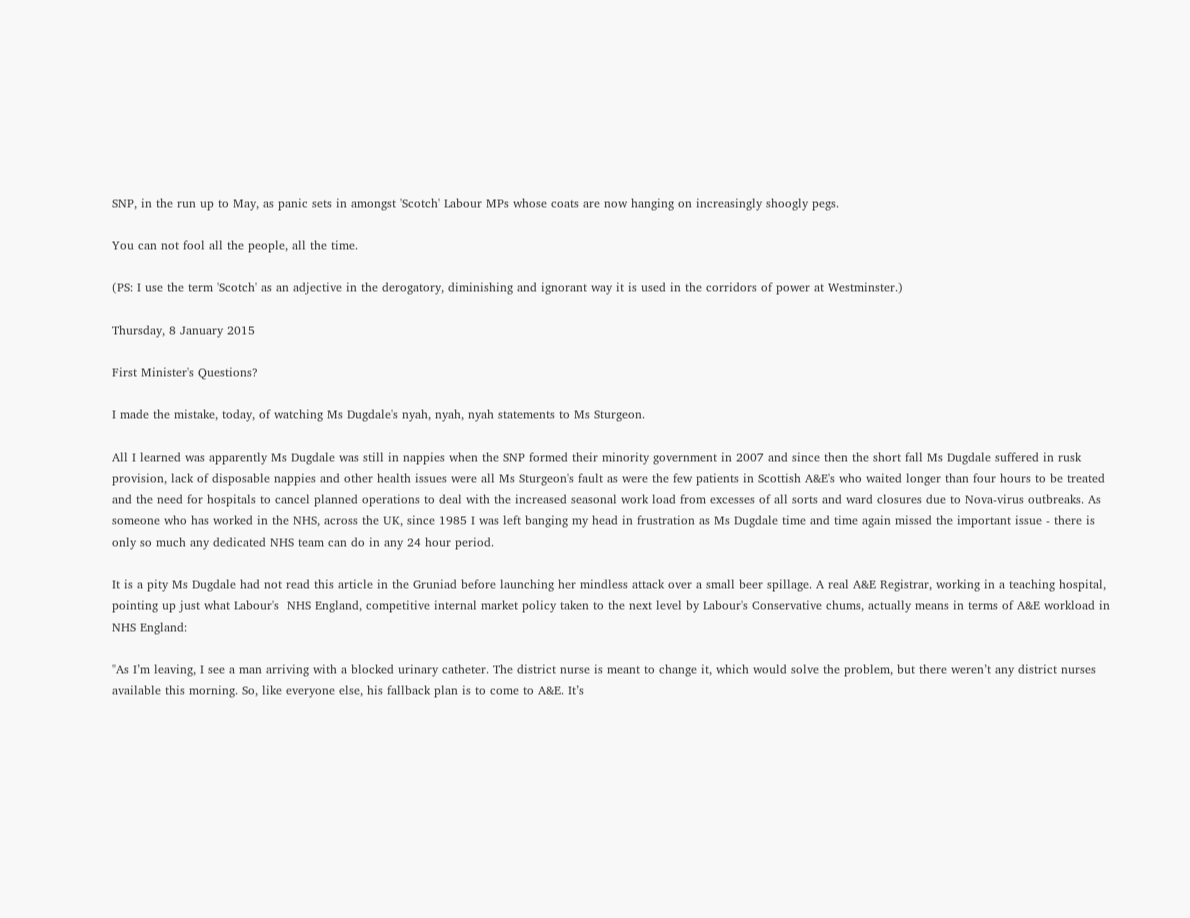SNP, in the run up to May, as panic sets in amongst 'Scotch' Labour MPs whose coats are now hanging on increasingly shoogly pegs.

You can not fool all the people, all the time.

(PS: I use the term 'Scotch' as an adjective in the derogatory, diminishing and ignorant way it is used in the corridors of power at Westminster.)

Thursday, 8 January 2015

First Minister's Questions?

I made the mistake, today, of watching Ms Dugdale's nyah, nyah, nyah statements to Ms Sturgeon.

All I learned was apparently Ms Dugdale was still in nappies when the SNP formed their minority government in 2007 and since then the short fall Ms Dugdale suffered in rusk provision, lack of disposable nappies and other health issues were all Ms Sturgeon's fault as were the few patients in Scottish A&E's who waited longer than four hours to be treated and the need for hospitals to cancel planned operations to deal with the increased seasonal work load from excesses of all sorts and ward closures due to Nova-virus outbreaks. As someone who has worked in the NHS, across the UK, since 1985 I was left banging my head in frustration as Ms Dugdale time and time again missed the important issue - there is only so much any dedicated NHS team can do in any 24 hour period.

It is a pity Ms Dugdale had not read this article in the Gruniad before launching her mindless attack over a small beer spillage. A real A&E Registrar, working in a teaching hospital, pointing up just what Labour's  NHS England, competitive internal market policy taken to the next level by Labour's Conservative chums, actually means in terms of A&E workload in NHS England:

"As I’m leaving, I see a man arriving with a blocked urinary catheter. The district nurse is meant to change it, which would solve the problem, but there weren’t any district nurses available this morning. So, like everyone else, his fallback plan is to come to A&E. It’s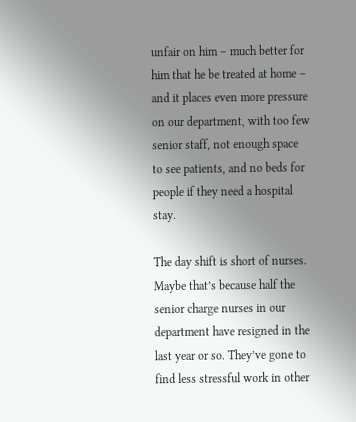unfair on him – much better for him that he be treated at home – and it places even more pressure on our department, with too few senior staff, not enough space to see patients, and no beds for people if they need a hospital stay.

The day shift is short of nurses. Maybe that’s because half the senior charge nurses in our department have resigned in the last year or so. They’ve gone to find less stressful work in other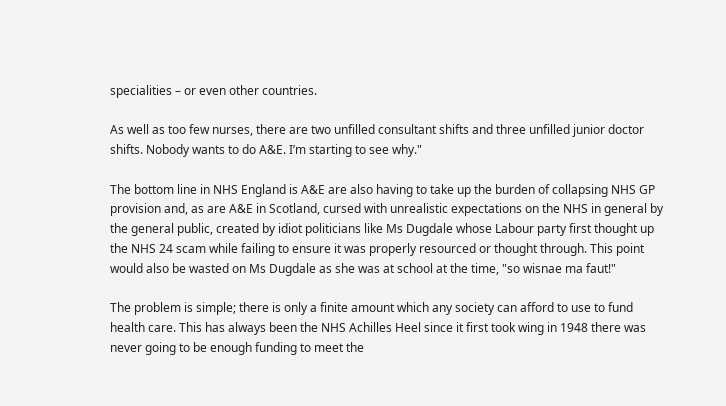specialities – or even other countries.

As well as too few nurses, there are two unfilled consultant shifts and three unfilled junior doctor shifts. Nobody wants to do A&E. I’m starting to see why."

The bottom line in NHS England is A&E are also having to take up the burden of collapsing NHS GP provision and, as are A&E in Scotland, cursed with unrealistic expectations on the NHS in general by the general public, created by idiot politicians like Ms Dugdale whose Labour party first thought up the NHS 24 scam while failing to ensure it was properly resourced or thought through. This point would also be wasted on Ms Dugdale as she was at school at the time, "so wisnae ma faut!"

The problem is simple; there is only a finite amount which any society can afford to use to fund health care. This has always been the NHS Achilles Heel since it first took wing in 1948 there was never going to be enough funding to meet the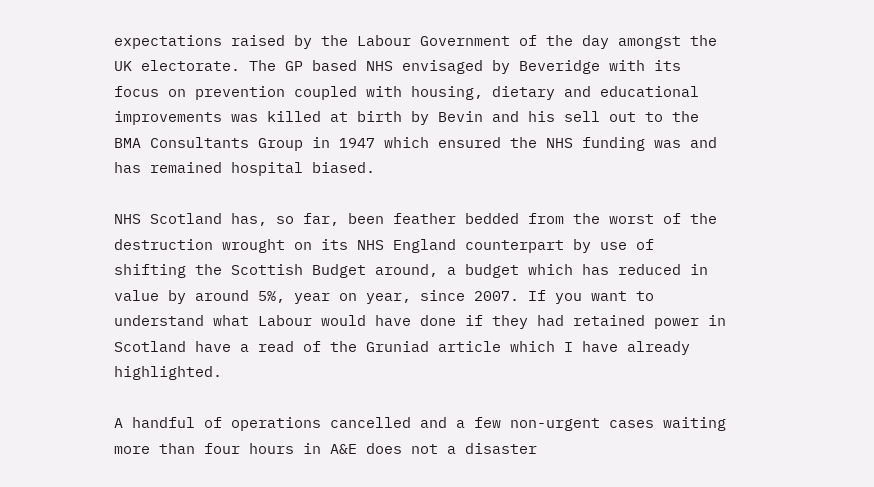expectations raised by the Labour Government of the day amongst the UK electorate. The GP based NHS envisaged by Beveridge with its focus on prevention coupled with housing, dietary and educational improvements was killed at birth by Bevin and his sell out to the BMA Consultants Group in 1947 which ensured the NHS funding was and has remained hospital biased.

NHS Scotland has, so far, been feather bedded from the worst of the destruction wrought on its NHS England counterpart by use of shifting the Scottish Budget around, a budget which has reduced in value by around 5%, year on year, since 2007. If you want to understand what Labour would have done if they had retained power in Scotland have a read of the Gruniad article which I have already highlighted.

A handful of operations cancelled and a few non-urgent cases waiting more than four hours in A&E does not a disaster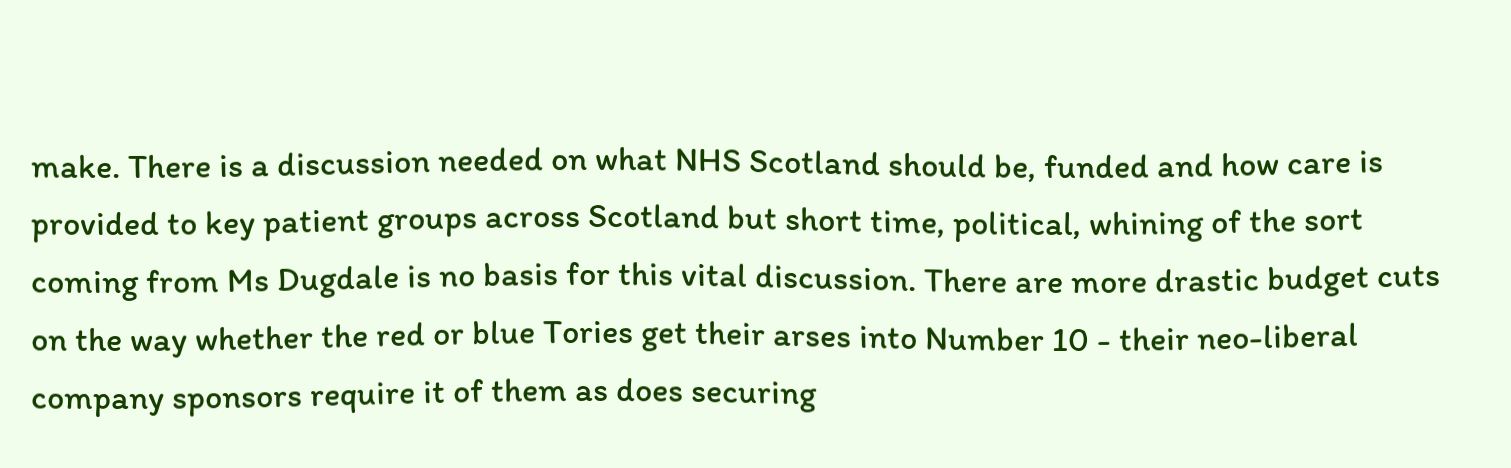make. There is a discussion needed on what NHS Scotland should be, funded and how care is provided to key patient groups across Scotland but short time, political, whining of the sort coming from Ms Dugdale is no basis for this vital discussion. There are more drastic budget cuts on the way whether the red or blue Tories get their arses into Number 10 - their neo-liberal company sponsors require it of them as does securing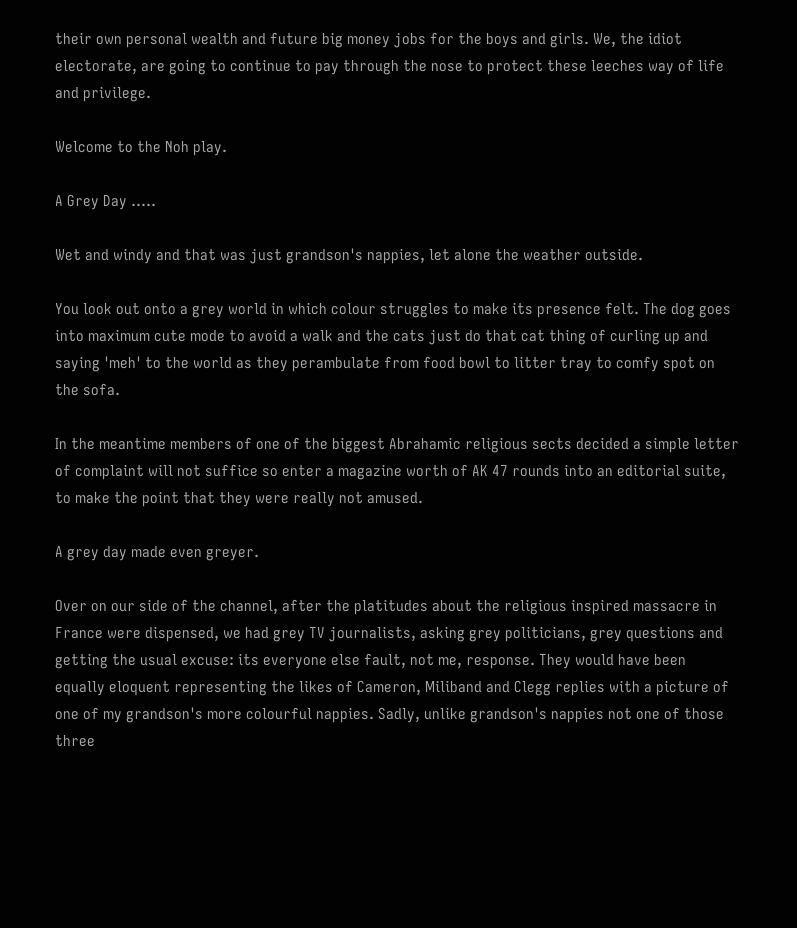their own personal wealth and future big money jobs for the boys and girls. We, the idiot electorate, are going to continue to pay through the nose to protect these leeches way of life and privilege.

Welcome to the Noh play.

A Grey Day .....

Wet and windy and that was just grandson's nappies, let alone the weather outside.

You look out onto a grey world in which colour struggles to make its presence felt. The dog goes into maximum cute mode to avoid a walk and the cats just do that cat thing of curling up and saying 'meh' to the world as they perambulate from food bowl to litter tray to comfy spot on the sofa.

In the meantime members of one of the biggest Abrahamic religious sects decided a simple letter of complaint will not suffice so enter a magazine worth of AK 47 rounds into an editorial suite, to make the point that they were really not amused.

A grey day made even greyer.

Over on our side of the channel, after the platitudes about the religious inspired massacre in France were dispensed, we had grey TV journalists, asking grey politicians, grey questions and getting the usual excuse: its everyone else fault, not me, response. They would have been equally eloquent representing the likes of Cameron, Miliband and Clegg replies with a picture of one of my grandson's more colourful nappies. Sadly, unlike grandson's nappies not one of those three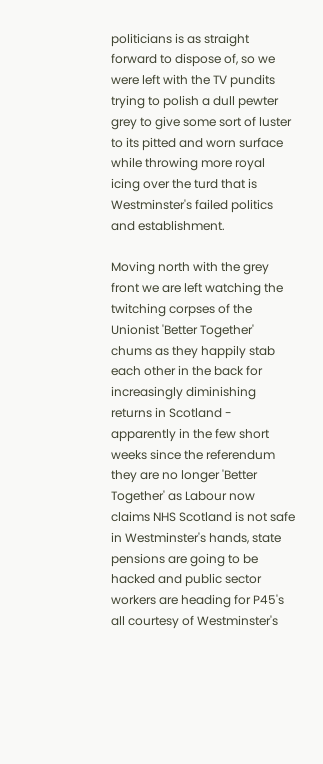politicians is as straight forward to dispose of, so we were left with the TV pundits trying to polish a dull pewter grey to give some sort of luster to its pitted and worn surface while throwing more royal icing over the turd that is Westminster's failed politics and establishment.

Moving north with the grey front we are left watching the twitching corpses of the Unionist 'Better Together' chums as they happily stab each other in the back for increasingly diminishing returns in Scotland - apparently in the few short weeks since the referendum they are no longer 'Better Together' as Labour now claims NHS Scotland is not safe in Westminster's hands, state pensions are going to be hacked and public sector workers are heading for P45's all courtesy of Westminster's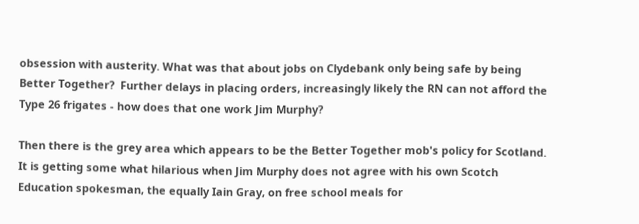obsession with austerity. What was that about jobs on Clydebank only being safe by being Better Together?  Further delays in placing orders, increasingly likely the RN can not afford the Type 26 frigates - how does that one work Jim Murphy?

Then there is the grey area which appears to be the Better Together mob's policy for Scotland. It is getting some what hilarious when Jim Murphy does not agree with his own Scotch Education spokesman, the equally Iain Gray, on free school meals for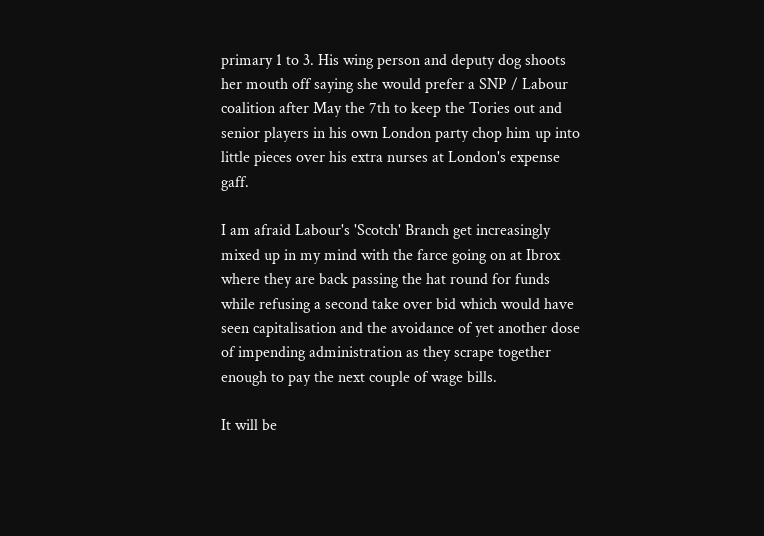primary 1 to 3. His wing person and deputy dog shoots her mouth off saying she would prefer a SNP / Labour coalition after May the 7th to keep the Tories out and senior players in his own London party chop him up into little pieces over his extra nurses at London's expense gaff.

I am afraid Labour's 'Scotch' Branch get increasingly mixed up in my mind with the farce going on at Ibrox where they are back passing the hat round for funds while refusing a second take over bid which would have seen capitalisation and the avoidance of yet another dose of impending administration as they scrape together enough to pay the next couple of wage bills.

It will be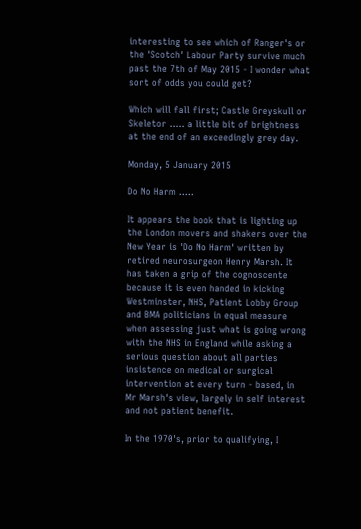interesting to see which of Ranger's or the 'Scotch' Labour Party survive much past the 7th of May 2015 - I wonder what sort of odds you could get?

Which will fall first; Castle Greyskull or Skeletor ..... a little bit of brightness at the end of an exceedingly grey day.

Monday, 5 January 2015

Do No Harm .....

It appears the book that is lighting up the London movers and shakers over the New Year is 'Do No Harm' written by retired neurosurgeon Henry Marsh. It has taken a grip of the cognoscente because it is even handed in kicking Westminster, NHS, Patient Lobby Group and BMA politicians in equal measure when assessing just what is going wrong with the NHS in England while asking a serious question about all parties insistence on medical or surgical intervention at every turn - based, in Mr Marsh's view, largely in self interest and not patient benefit.

In the 1970's, prior to qualifying, I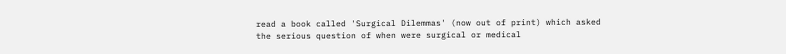read a book called 'Surgical Dilemmas' (now out of print) which asked the serious question of when were surgical or medical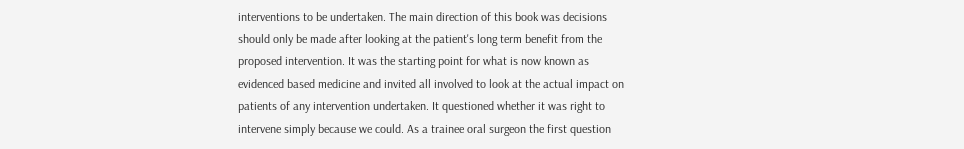interventions to be undertaken. The main direction of this book was decisions should only be made after looking at the patient's long term benefit from the proposed intervention. It was the starting point for what is now known as evidenced based medicine and invited all involved to look at the actual impact on patients of any intervention undertaken. It questioned whether it was right to intervene simply because we could. As a trainee oral surgeon the first question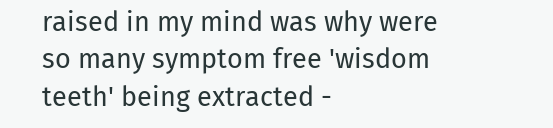raised in my mind was why were so many symptom free 'wisdom teeth' being extracted -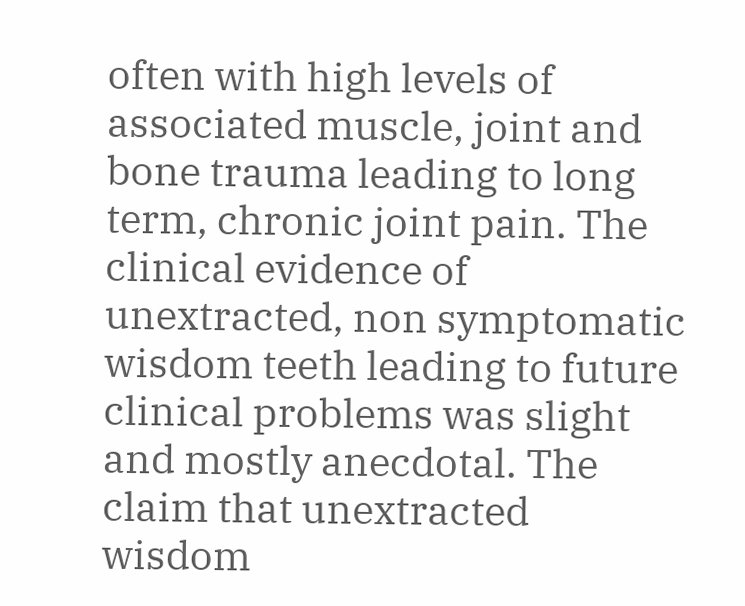often with high levels of associated muscle, joint and bone trauma leading to long term, chronic joint pain. The clinical evidence of unextracted, non symptomatic wisdom teeth leading to future clinical problems was slight and mostly anecdotal. The claim that unextracted wisdom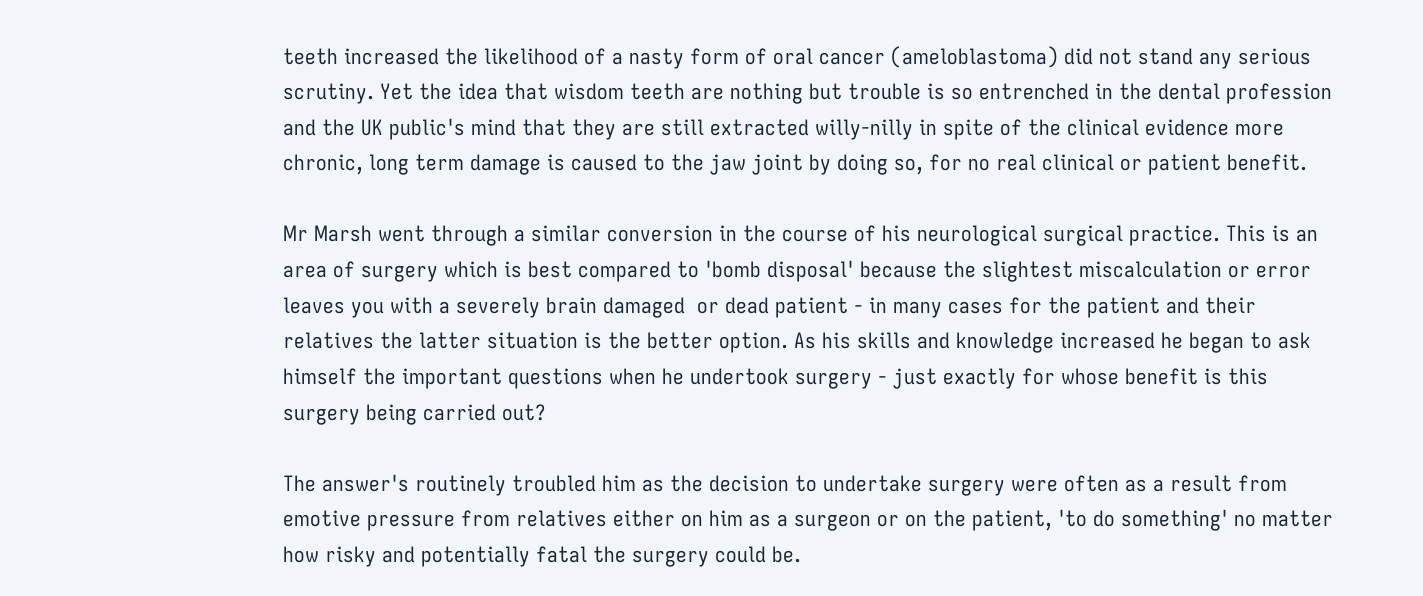teeth increased the likelihood of a nasty form of oral cancer (ameloblastoma) did not stand any serious scrutiny. Yet the idea that wisdom teeth are nothing but trouble is so entrenched in the dental profession and the UK public's mind that they are still extracted willy-nilly in spite of the clinical evidence more chronic, long term damage is caused to the jaw joint by doing so, for no real clinical or patient benefit.

Mr Marsh went through a similar conversion in the course of his neurological surgical practice. This is an area of surgery which is best compared to 'bomb disposal' because the slightest miscalculation or error leaves you with a severely brain damaged  or dead patient - in many cases for the patient and their relatives the latter situation is the better option. As his skills and knowledge increased he began to ask himself the important questions when he undertook surgery - just exactly for whose benefit is this surgery being carried out?

The answer's routinely troubled him as the decision to undertake surgery were often as a result from emotive pressure from relatives either on him as a surgeon or on the patient, 'to do something' no matter how risky and potentially fatal the surgery could be.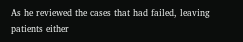As he reviewed the cases that had failed, leaving patients either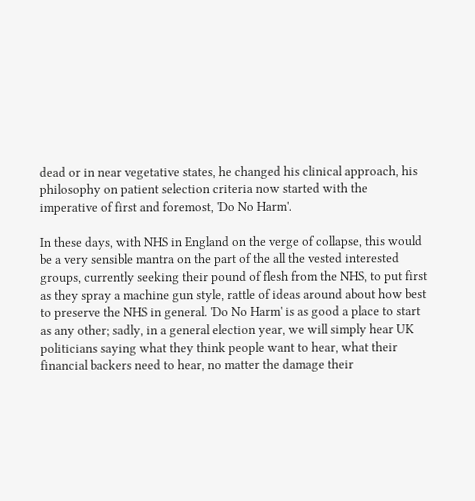dead or in near vegetative states, he changed his clinical approach, his philosophy on patient selection criteria now started with the imperative of first and foremost, 'Do No Harm'.

In these days, with NHS in England on the verge of collapse, this would be a very sensible mantra on the part of the all the vested interested groups, currently seeking their pound of flesh from the NHS, to put first as they spray a machine gun style, rattle of ideas around about how best to preserve the NHS in general. 'Do No Harm' is as good a place to start as any other; sadly, in a general election year, we will simply hear UK politicians saying what they think people want to hear, what their financial backers need to hear, no matter the damage their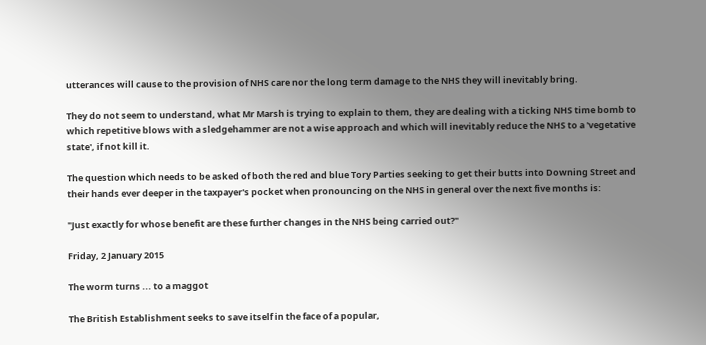utterances will cause to the provision of NHS care nor the long term damage to the NHS they will inevitably bring.

They do not seem to understand, what Mr Marsh is trying to explain to them, they are dealing with a ticking NHS time bomb to which repetitive blows with a sledgehammer are not a wise approach and which will inevitably reduce the NHS to a 'vegetative state', if not kill it.

The question which needs to be asked of both the red and blue Tory Parties seeking to get their butts into Downing Street and their hands ever deeper in the taxpayer's pocket when pronouncing on the NHS in general over the next five months is:

"Just exactly for whose benefit are these further changes in the NHS being carried out?"

Friday, 2 January 2015

The worm turns ... to a maggot

The British Establishment seeks to save itself in the face of a popular,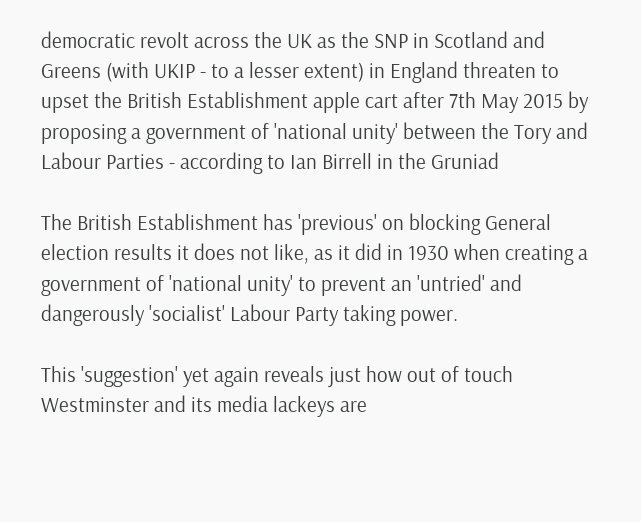democratic revolt across the UK as the SNP in Scotland and Greens (with UKIP - to a lesser extent) in England threaten to upset the British Establishment apple cart after 7th May 2015 by proposing a government of 'national unity' between the Tory and Labour Parties - according to Ian Birrell in the Gruniad

The British Establishment has 'previous' on blocking General election results it does not like, as it did in 1930 when creating a government of 'national unity' to prevent an 'untried' and dangerously 'socialist' Labour Party taking power.

This 'suggestion' yet again reveals just how out of touch Westminster and its media lackeys are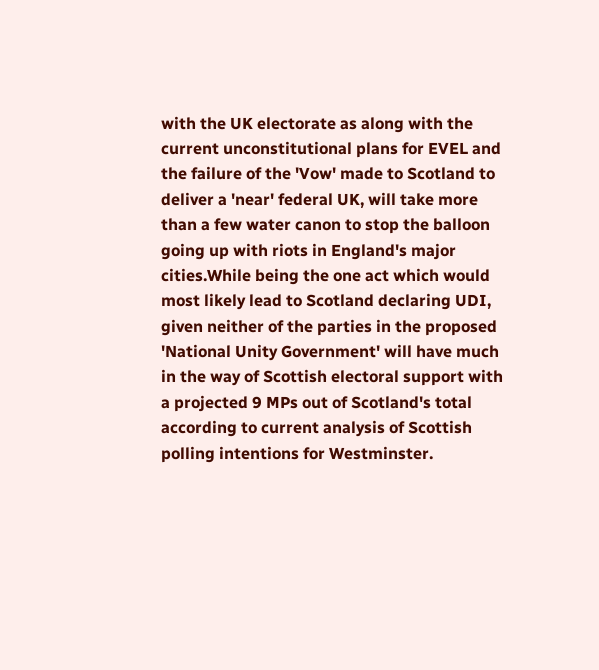with the UK electorate as along with the current unconstitutional plans for EVEL and the failure of the 'Vow' made to Scotland to deliver a 'near' federal UK, will take more than a few water canon to stop the balloon going up with riots in England's major cities.While being the one act which would most likely lead to Scotland declaring UDI, given neither of the parties in the proposed 'National Unity Government' will have much in the way of Scottish electoral support with a projected 9 MPs out of Scotland's total according to current analysis of Scottish polling intentions for Westminster.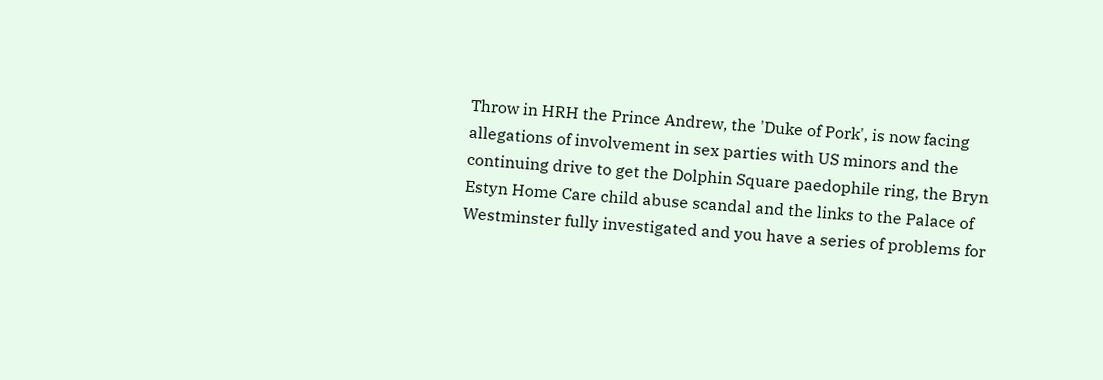Throw in HRH the Prince Andrew, the 'Duke of Pork', is now facing allegations of involvement in sex parties with US minors and the continuing drive to get the Dolphin Square paedophile ring, the Bryn Estyn Home Care child abuse scandal and the links to the Palace of Westminster fully investigated and you have a series of problems for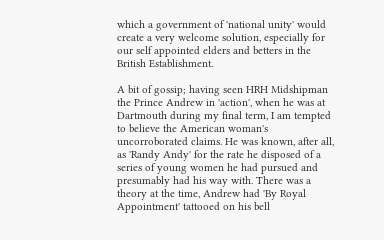which a government of 'national unity' would create a very welcome solution, especially for our self appointed elders and betters in the British Establishment.

A bit of gossip; having seen HRH Midshipman the Prince Andrew in 'action', when he was at Dartmouth during my final term, I am tempted to believe the American woman's uncorroborated claims. He was known, after all, as 'Randy Andy' for the rate he disposed of a series of young women he had pursued and presumably had his way with. There was a theory at the time, Andrew had 'By Royal Appointment' tattooed on his bell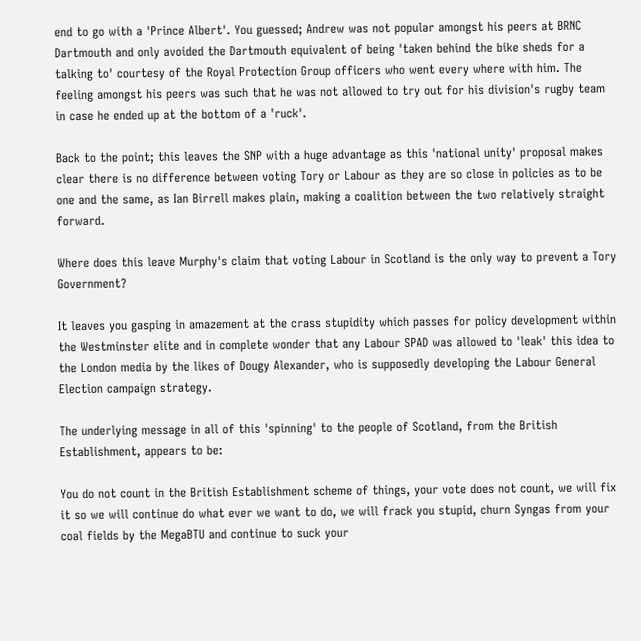end to go with a 'Prince Albert'. You guessed; Andrew was not popular amongst his peers at BRNC Dartmouth and only avoided the Dartmouth equivalent of being 'taken behind the bike sheds for a talking to' courtesy of the Royal Protection Group officers who went every where with him. The feeling amongst his peers was such that he was not allowed to try out for his division's rugby team in case he ended up at the bottom of a 'ruck'.

Back to the point; this leaves the SNP with a huge advantage as this 'national unity' proposal makes clear there is no difference between voting Tory or Labour as they are so close in policies as to be one and the same, as Ian Birrell makes plain, making a coalition between the two relatively straight forward.

Where does this leave Murphy's claim that voting Labour in Scotland is the only way to prevent a Tory Government?

It leaves you gasping in amazement at the crass stupidity which passes for policy development within the Westminster elite and in complete wonder that any Labour SPAD was allowed to 'leak' this idea to the London media by the likes of Dougy Alexander, who is supposedly developing the Labour General Election campaign strategy.

The underlying message in all of this 'spinning' to the people of Scotland, from the British Establishment, appears to be:

You do not count in the British Establishment scheme of things, your vote does not count, we will fix it so we will continue do what ever we want to do, we will frack you stupid, churn Syngas from your coal fields by the MegaBTU and continue to suck your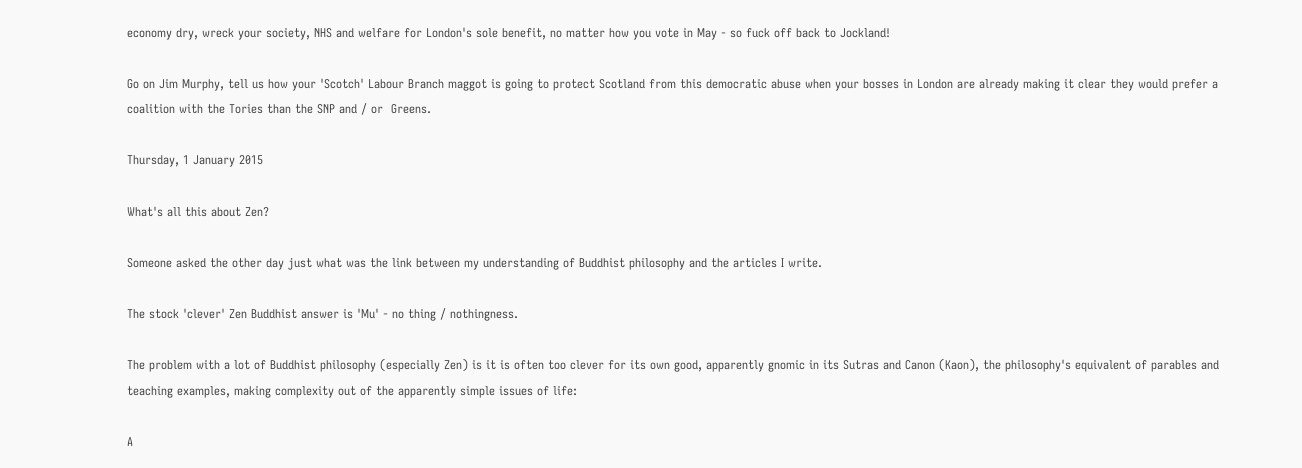economy dry, wreck your society, NHS and welfare for London's sole benefit, no matter how you vote in May - so fuck off back to Jockland!

Go on Jim Murphy, tell us how your 'Scotch' Labour Branch maggot is going to protect Scotland from this democratic abuse when your bosses in London are already making it clear they would prefer a coalition with the Tories than the SNP and / or  Greens.

Thursday, 1 January 2015

What's all this about Zen?

Someone asked the other day just what was the link between my understanding of Buddhist philosophy and the articles I write.

The stock 'clever' Zen Buddhist answer is 'Mu' - no thing / nothingness.

The problem with a lot of Buddhist philosophy (especially Zen) is it is often too clever for its own good, apparently gnomic in its Sutras and Canon (Kaon), the philosophy's equivalent of parables and teaching examples, making complexity out of the apparently simple issues of life:

A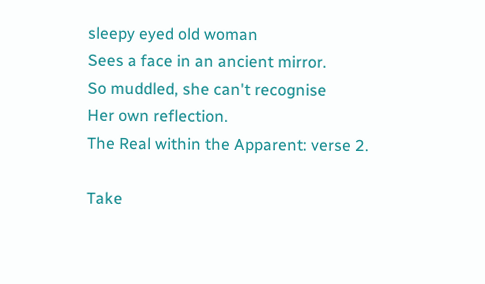sleepy eyed old woman
Sees a face in an ancient mirror.
So muddled, she can't recognise
Her own reflection.
The Real within the Apparent: verse 2.

Take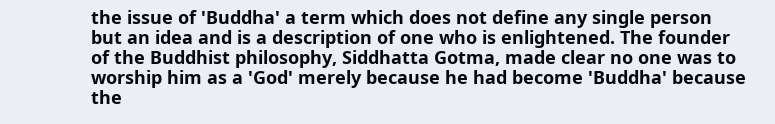the issue of 'Buddha' a term which does not define any single person but an idea and is a description of one who is enlightened. The founder of the Buddhist philosophy, Siddhatta Gotma, made clear no one was to worship him as a 'God' merely because he had become 'Buddha' because the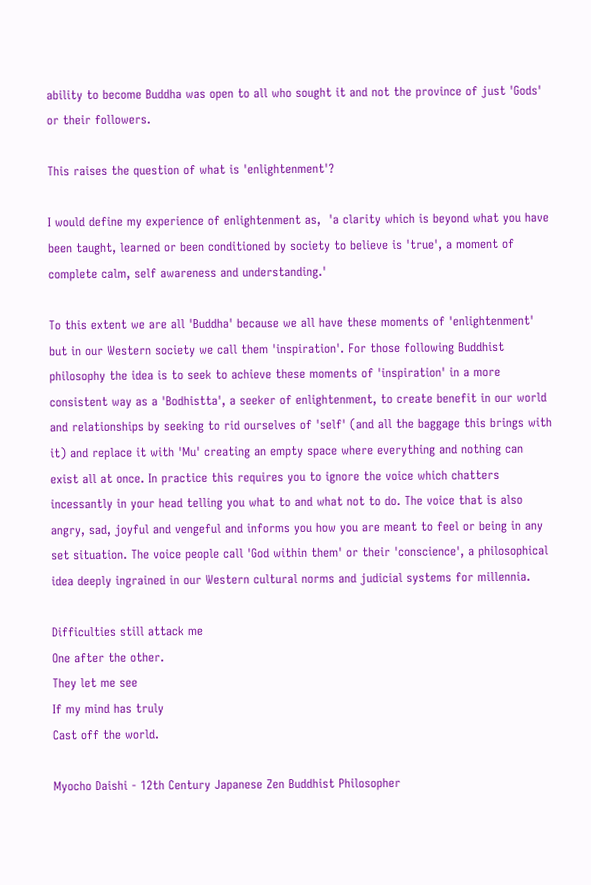ability to become Buddha was open to all who sought it and not the province of just 'Gods' or their followers.

This raises the question of what is 'enlightenment'?

I would define my experience of enlightenment as,  'a clarity which is beyond what you have been taught, learned or been conditioned by society to believe is 'true', a moment of complete calm, self awareness and understanding.'

To this extent we are all 'Buddha' because we all have these moments of 'enlightenment' but in our Western society we call them 'inspiration'. For those following Buddhist philosophy the idea is to seek to achieve these moments of 'inspiration' in a more consistent way as a 'Bodhistta', a seeker of enlightenment, to create benefit in our world and relationships by seeking to rid ourselves of 'self' (and all the baggage this brings with it) and replace it with 'Mu' creating an empty space where everything and nothing can exist all at once. In practice this requires you to ignore the voice which chatters incessantly in your head telling you what to and what not to do. The voice that is also angry, sad, joyful and vengeful and informs you how you are meant to feel or being in any set situation. The voice people call 'God within them' or their 'conscience', a philosophical idea deeply ingrained in our Western cultural norms and judicial systems for millennia.

Difficulties still attack me
One after the other.
They let me see
If my mind has truly
Cast off the world.

Myocho Daishi - 12th Century Japanese Zen Buddhist Philosopher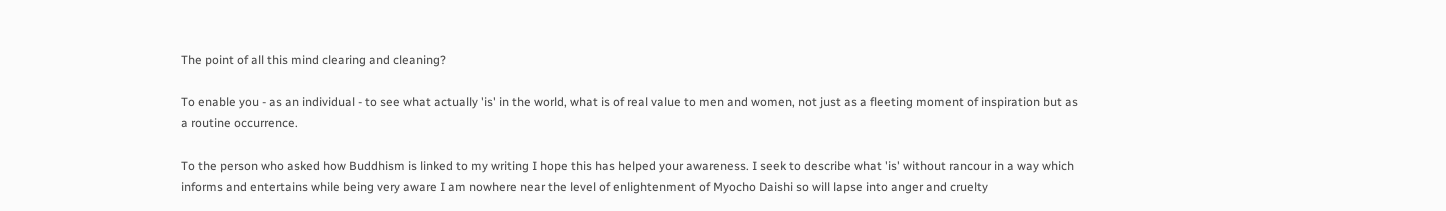The point of all this mind clearing and cleaning?

To enable you - as an individual - to see what actually 'is' in the world, what is of real value to men and women, not just as a fleeting moment of inspiration but as a routine occurrence.

To the person who asked how Buddhism is linked to my writing I hope this has helped your awareness. I seek to describe what 'is' without rancour in a way which informs and entertains while being very aware I am nowhere near the level of enlightenment of Myocho Daishi so will lapse into anger and cruelty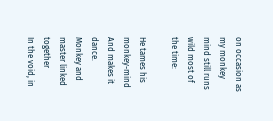on occasion as my monkey mind still runs wild most of the time:

He tames his monkey-mind
And makes it dance.
Monkey and master linked together
In the void, in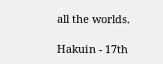all the worlds.

Hakuin - 17th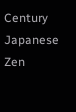Century Japanese Zen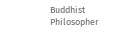Buddhist Philosopher